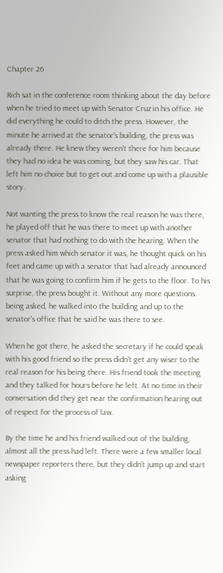Chapter 26

Rich sat in the conference room thinking about the day before when he tried to meet up with Senator Cruz in his office. He did everything he could to ditch the press. However, the minute he arrived at the senator's building, the press was already there. He knew they weren't there for him because they had no idea he was coming, but they saw his car. That left him no choice but to get out and come up with a plausible story.

Not wanting the press to know the real reason he was there, he played off that he was there to meet up with another senator that had nothing to do with the hearing. When the press asked him which senator it was, he thought quick on his feet and came up with a senator that had already announced that he was going to confirm him if he gets to the floor. To his surprise, the press bought it. Without any more questions being asked, he walked into the building and up to the senator's office that he said he was there to see.

When he got there, he asked the secretary if he could speak with his good friend so the press didn't get any wiser to the real reason for his being there. His friend took the meeting and they talked for hours before he left. At no time in their conversation did they get near the confirmation hearing out of respect for the process of law.

By the time he and his friend walked out of the building, almost all the press had left. There were a few smaller local newspaper reporters there, but they didn't jump up and start asking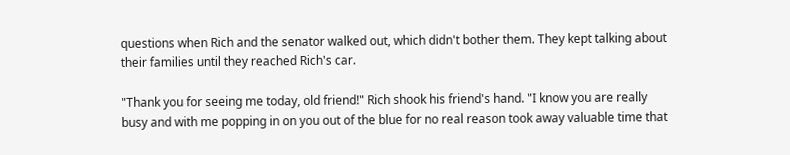questions when Rich and the senator walked out, which didn't bother them. They kept talking about their families until they reached Rich's car.

"Thank you for seeing me today, old friend!" Rich shook his friend's hand. "I know you are really busy and with me popping in on you out of the blue for no real reason took away valuable time that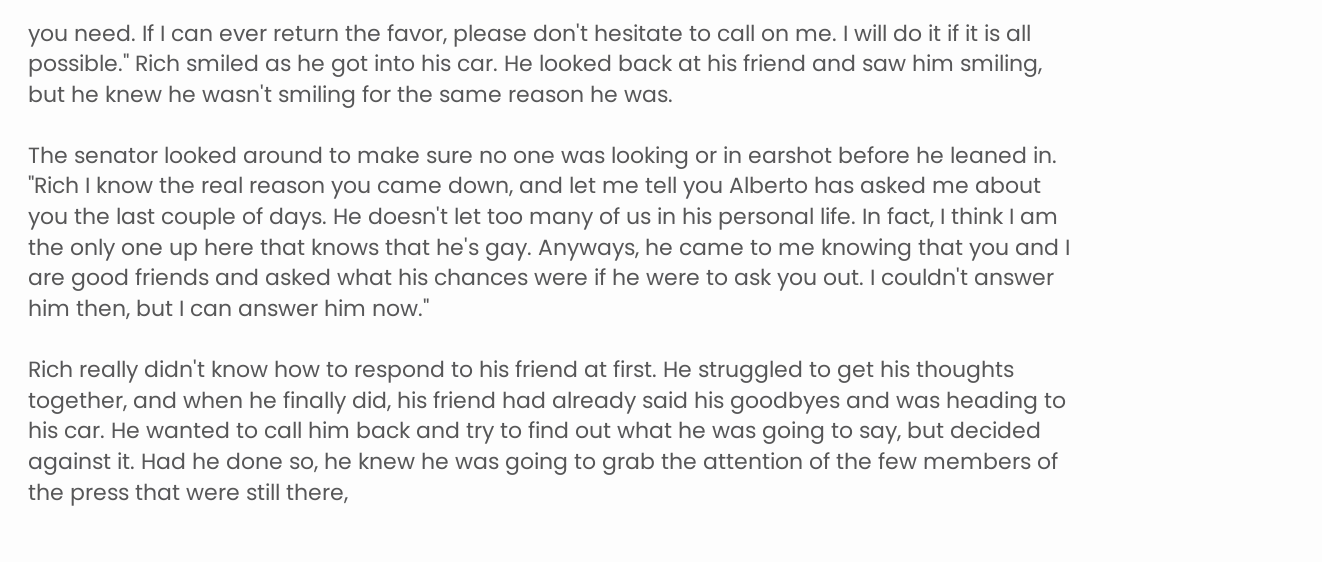you need. If I can ever return the favor, please don't hesitate to call on me. I will do it if it is all possible." Rich smiled as he got into his car. He looked back at his friend and saw him smiling, but he knew he wasn't smiling for the same reason he was.

The senator looked around to make sure no one was looking or in earshot before he leaned in. "Rich I know the real reason you came down, and let me tell you Alberto has asked me about you the last couple of days. He doesn't let too many of us in his personal life. In fact, I think I am the only one up here that knows that he's gay. Anyways, he came to me knowing that you and I are good friends and asked what his chances were if he were to ask you out. I couldn't answer him then, but I can answer him now."

Rich really didn't know how to respond to his friend at first. He struggled to get his thoughts together, and when he finally did, his friend had already said his goodbyes and was heading to his car. He wanted to call him back and try to find out what he was going to say, but decided against it. Had he done so, he knew he was going to grab the attention of the few members of the press that were still there,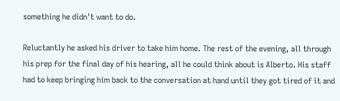something he didn't want to do.

Reluctantly he asked his driver to take him home. The rest of the evening, all through his prep for the final day of his hearing, all he could think about is Alberto. His staff had to keep bringing him back to the conversation at hand until they got tired of it and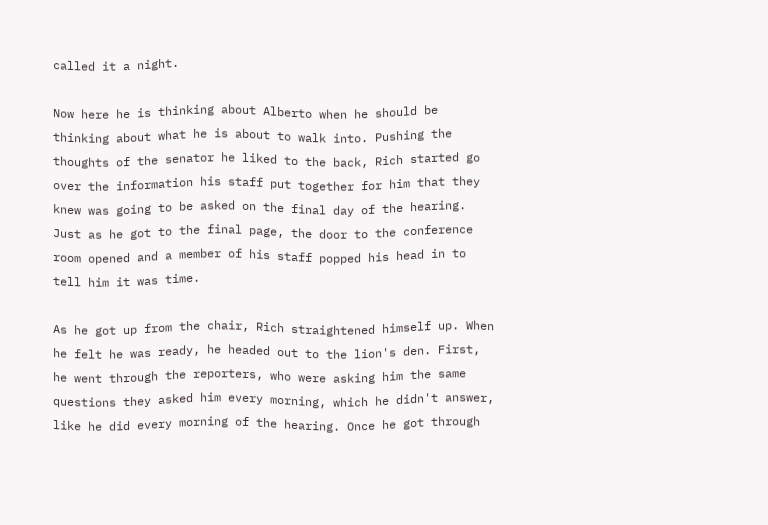called it a night.

Now here he is thinking about Alberto when he should be thinking about what he is about to walk into. Pushing the thoughts of the senator he liked to the back, Rich started go over the information his staff put together for him that they knew was going to be asked on the final day of the hearing. Just as he got to the final page, the door to the conference room opened and a member of his staff popped his head in to tell him it was time.

As he got up from the chair, Rich straightened himself up. When he felt he was ready, he headed out to the lion's den. First, he went through the reporters, who were asking him the same questions they asked him every morning, which he didn't answer, like he did every morning of the hearing. Once he got through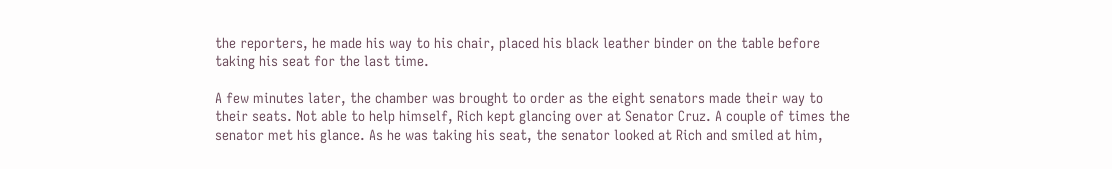the reporters, he made his way to his chair, placed his black leather binder on the table before taking his seat for the last time.

A few minutes later, the chamber was brought to order as the eight senators made their way to their seats. Not able to help himself, Rich kept glancing over at Senator Cruz. A couple of times the senator met his glance. As he was taking his seat, the senator looked at Rich and smiled at him,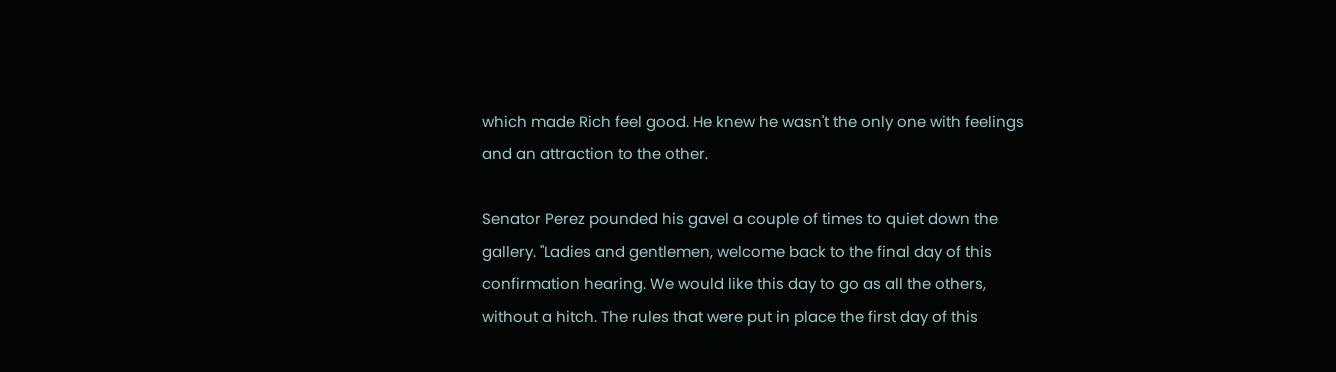which made Rich feel good. He knew he wasn't the only one with feelings and an attraction to the other.

Senator Perez pounded his gavel a couple of times to quiet down the gallery. "Ladies and gentlemen, welcome back to the final day of this confirmation hearing. We would like this day to go as all the others, without a hitch. The rules that were put in place the first day of this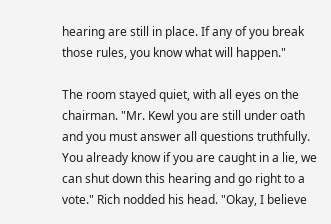hearing are still in place. If any of you break those rules, you know what will happen."

The room stayed quiet, with all eyes on the chairman. "Mr. Kewl you are still under oath and you must answer all questions truthfully. You already know if you are caught in a lie, we can shut down this hearing and go right to a vote." Rich nodded his head. "Okay, I believe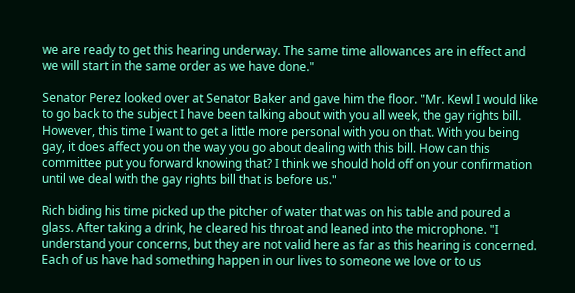we are ready to get this hearing underway. The same time allowances are in effect and we will start in the same order as we have done."

Senator Perez looked over at Senator Baker and gave him the floor. "Mr. Kewl I would like to go back to the subject I have been talking about with you all week, the gay rights bill. However, this time I want to get a little more personal with you on that. With you being gay, it does affect you on the way you go about dealing with this bill. How can this committee put you forward knowing that? I think we should hold off on your confirmation until we deal with the gay rights bill that is before us."

Rich biding his time picked up the pitcher of water that was on his table and poured a glass. After taking a drink, he cleared his throat and leaned into the microphone. "I understand your concerns, but they are not valid here as far as this hearing is concerned. Each of us have had something happen in our lives to someone we love or to us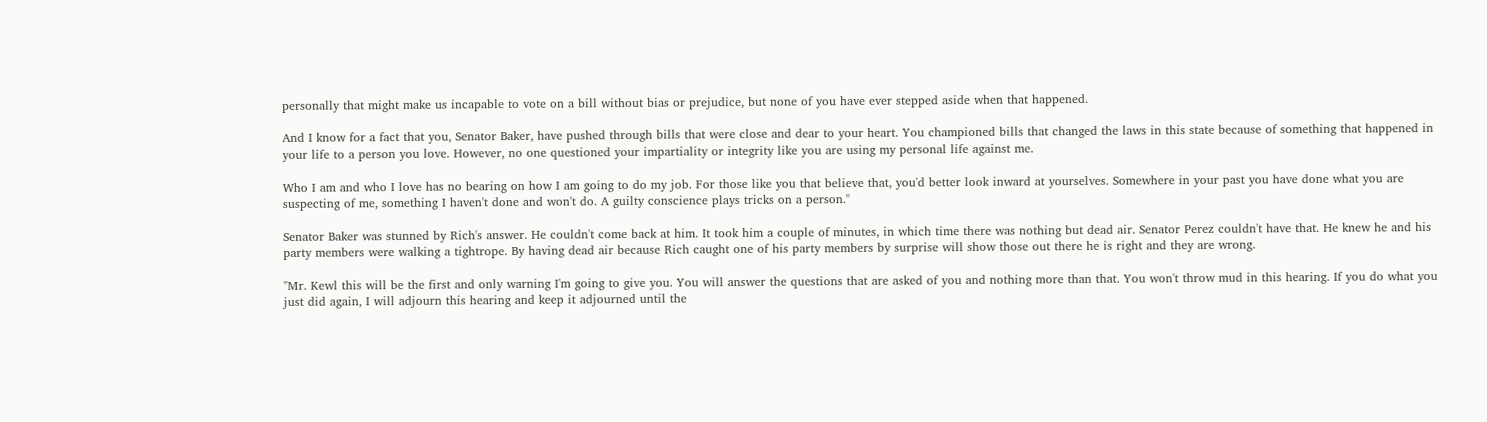personally that might make us incapable to vote on a bill without bias or prejudice, but none of you have ever stepped aside when that happened.

And I know for a fact that you, Senator Baker, have pushed through bills that were close and dear to your heart. You championed bills that changed the laws in this state because of something that happened in your life to a person you love. However, no one questioned your impartiality or integrity like you are using my personal life against me.

Who I am and who I love has no bearing on how I am going to do my job. For those like you that believe that, you'd better look inward at yourselves. Somewhere in your past you have done what you are suspecting of me, something I haven't done and won't do. A guilty conscience plays tricks on a person."

Senator Baker was stunned by Rich's answer. He couldn't come back at him. It took him a couple of minutes, in which time there was nothing but dead air. Senator Perez couldn't have that. He knew he and his party members were walking a tightrope. By having dead air because Rich caught one of his party members by surprise will show those out there he is right and they are wrong.

"Mr. Kewl this will be the first and only warning I'm going to give you. You will answer the questions that are asked of you and nothing more than that. You won't throw mud in this hearing. If you do what you just did again, I will adjourn this hearing and keep it adjourned until the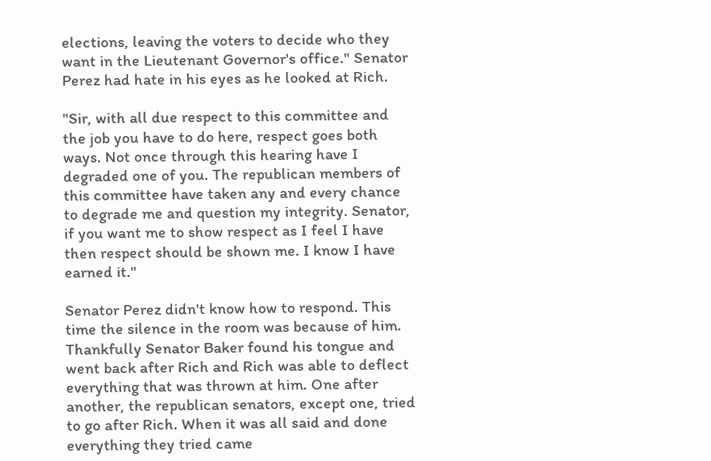elections, leaving the voters to decide who they want in the Lieutenant Governor's office." Senator Perez had hate in his eyes as he looked at Rich.

"Sir, with all due respect to this committee and the job you have to do here, respect goes both ways. Not once through this hearing have I degraded one of you. The republican members of this committee have taken any and every chance to degrade me and question my integrity. Senator, if you want me to show respect as I feel I have then respect should be shown me. I know I have earned it."

Senator Perez didn't know how to respond. This time the silence in the room was because of him. Thankfully Senator Baker found his tongue and went back after Rich and Rich was able to deflect everything that was thrown at him. One after another, the republican senators, except one, tried to go after Rich. When it was all said and done everything they tried came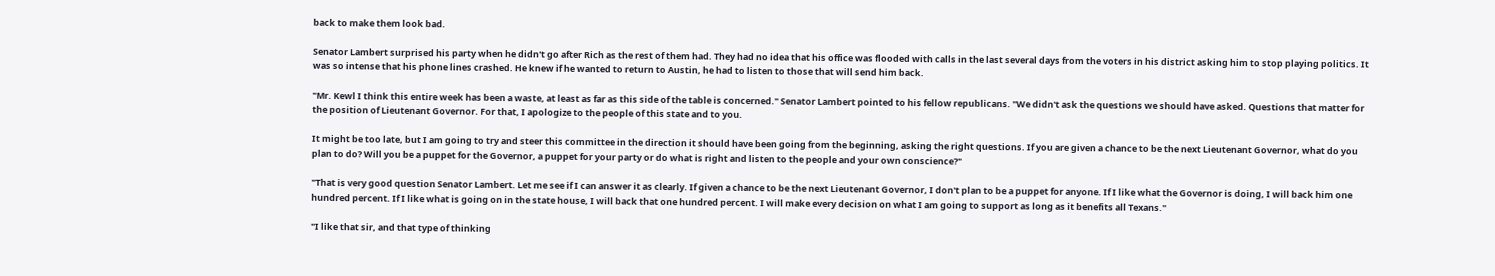back to make them look bad.

Senator Lambert surprised his party when he didn't go after Rich as the rest of them had. They had no idea that his office was flooded with calls in the last several days from the voters in his district asking him to stop playing politics. It was so intense that his phone lines crashed. He knew if he wanted to return to Austin, he had to listen to those that will send him back.

"Mr. Kewl I think this entire week has been a waste, at least as far as this side of the table is concerned." Senator Lambert pointed to his fellow republicans. "We didn't ask the questions we should have asked. Questions that matter for the position of Lieutenant Governor. For that, I apologize to the people of this state and to you.

It might be too late, but I am going to try and steer this committee in the direction it should have been going from the beginning, asking the right questions. If you are given a chance to be the next Lieutenant Governor, what do you plan to do? Will you be a puppet for the Governor, a puppet for your party or do what is right and listen to the people and your own conscience?"

"That is very good question Senator Lambert. Let me see if I can answer it as clearly. If given a chance to be the next Lieutenant Governor, I don't plan to be a puppet for anyone. If I like what the Governor is doing, I will back him one hundred percent. If I like what is going on in the state house, I will back that one hundred percent. I will make every decision on what I am going to support as long as it benefits all Texans."

"I like that sir, and that type of thinking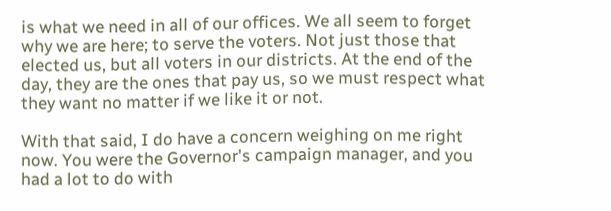is what we need in all of our offices. We all seem to forget why we are here; to serve the voters. Not just those that elected us, but all voters in our districts. At the end of the day, they are the ones that pay us, so we must respect what they want no matter if we like it or not.

With that said, I do have a concern weighing on me right now. You were the Governor's campaign manager, and you had a lot to do with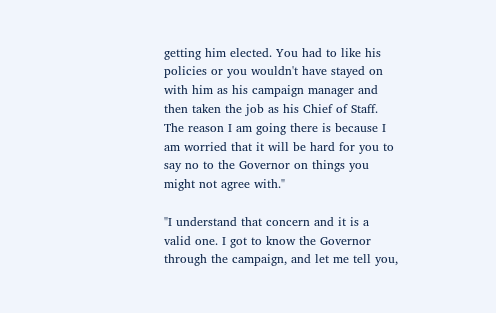getting him elected. You had to like his policies or you wouldn't have stayed on with him as his campaign manager and then taken the job as his Chief of Staff. The reason I am going there is because I am worried that it will be hard for you to say no to the Governor on things you might not agree with."

"I understand that concern and it is a valid one. I got to know the Governor through the campaign, and let me tell you,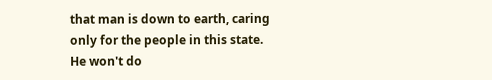that man is down to earth, caring only for the people in this state. He won't do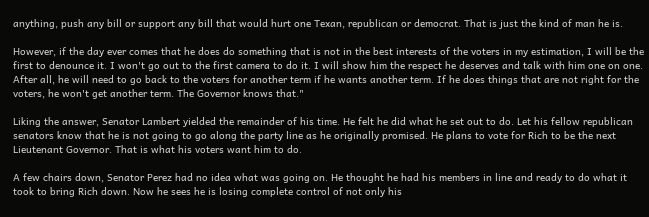anything, push any bill or support any bill that would hurt one Texan, republican or democrat. That is just the kind of man he is.

However, if the day ever comes that he does do something that is not in the best interests of the voters in my estimation, I will be the first to denounce it. I won't go out to the first camera to do it. I will show him the respect he deserves and talk with him one on one. After all, he will need to go back to the voters for another term if he wants another term. If he does things that are not right for the voters, he won't get another term. The Governor knows that."

Liking the answer, Senator Lambert yielded the remainder of his time. He felt he did what he set out to do. Let his fellow republican senators know that he is not going to go along the party line as he originally promised. He plans to vote for Rich to be the next Lieutenant Governor. That is what his voters want him to do.

A few chairs down, Senator Perez had no idea what was going on. He thought he had his members in line and ready to do what it took to bring Rich down. Now he sees he is losing complete control of not only his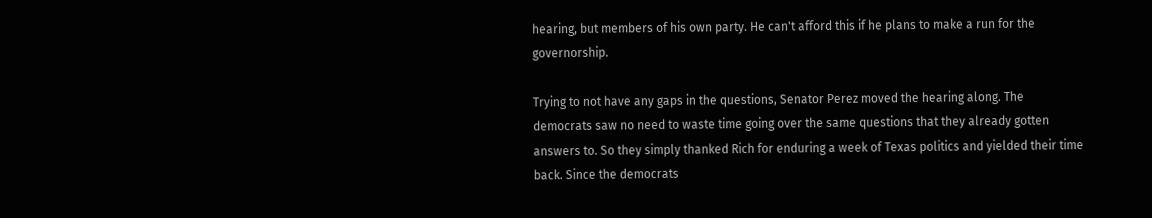hearing, but members of his own party. He can't afford this if he plans to make a run for the governorship.

Trying to not have any gaps in the questions, Senator Perez moved the hearing along. The democrats saw no need to waste time going over the same questions that they already gotten answers to. So they simply thanked Rich for enduring a week of Texas politics and yielded their time back. Since the democrats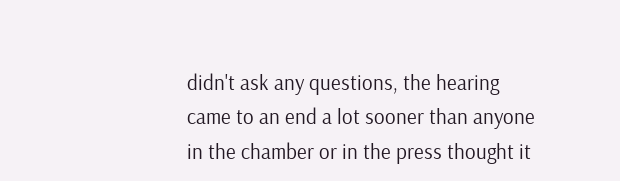didn't ask any questions, the hearing came to an end a lot sooner than anyone in the chamber or in the press thought it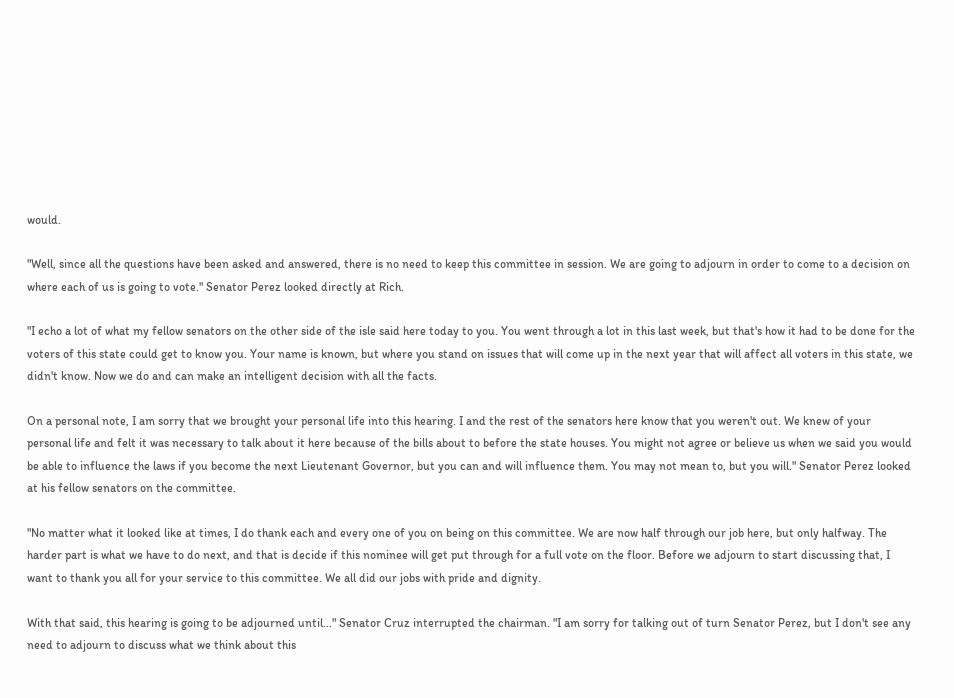would.

"Well, since all the questions have been asked and answered, there is no need to keep this committee in session. We are going to adjourn in order to come to a decision on where each of us is going to vote." Senator Perez looked directly at Rich.

"I echo a lot of what my fellow senators on the other side of the isle said here today to you. You went through a lot in this last week, but that's how it had to be done for the voters of this state could get to know you. Your name is known, but where you stand on issues that will come up in the next year that will affect all voters in this state, we didn't know. Now we do and can make an intelligent decision with all the facts.

On a personal note, I am sorry that we brought your personal life into this hearing. I and the rest of the senators here know that you weren't out. We knew of your personal life and felt it was necessary to talk about it here because of the bills about to before the state houses. You might not agree or believe us when we said you would be able to influence the laws if you become the next Lieutenant Governor, but you can and will influence them. You may not mean to, but you will." Senator Perez looked at his fellow senators on the committee.

"No matter what it looked like at times, I do thank each and every one of you on being on this committee. We are now half through our job here, but only halfway. The harder part is what we have to do next, and that is decide if this nominee will get put through for a full vote on the floor. Before we adjourn to start discussing that, I want to thank you all for your service to this committee. We all did our jobs with pride and dignity.

With that said, this hearing is going to be adjourned until..." Senator Cruz interrupted the chairman. "I am sorry for talking out of turn Senator Perez, but I don't see any need to adjourn to discuss what we think about this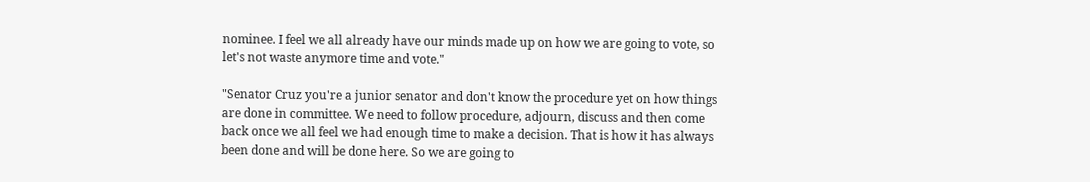nominee. I feel we all already have our minds made up on how we are going to vote, so let's not waste anymore time and vote."

"Senator Cruz you're a junior senator and don't know the procedure yet on how things are done in committee. We need to follow procedure, adjourn, discuss and then come back once we all feel we had enough time to make a decision. That is how it has always been done and will be done here. So we are going to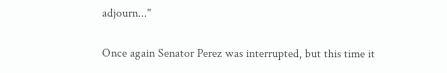adjourn..."

Once again Senator Perez was interrupted, but this time it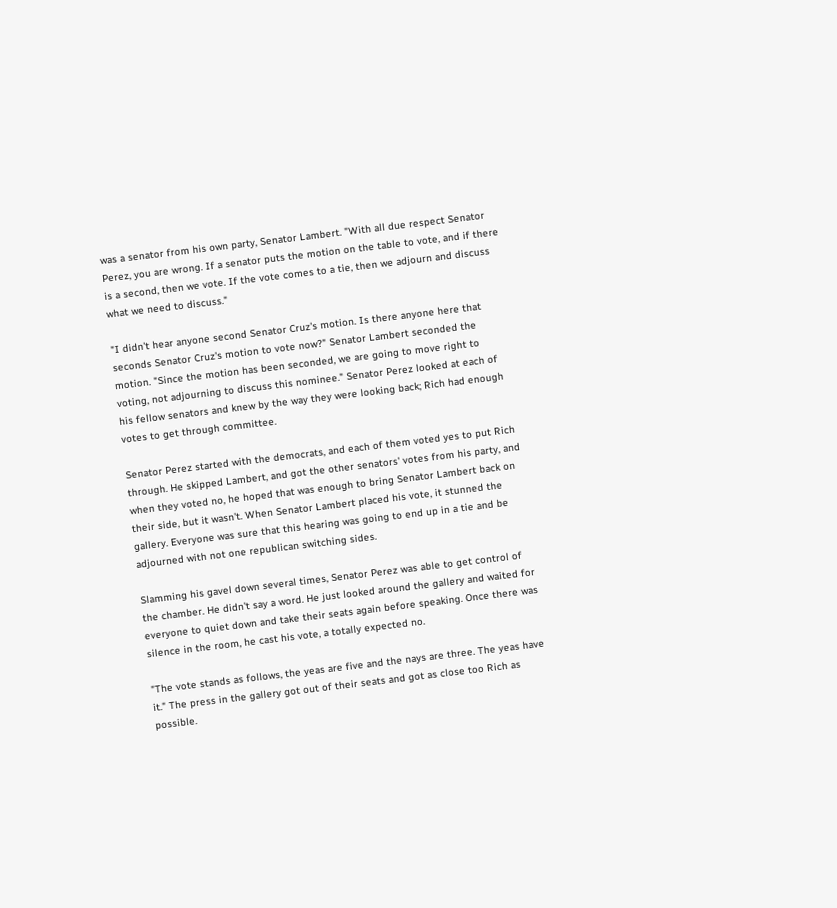was a senator from his own party, Senator Lambert. "With all due respect Senator Perez, you are wrong. If a senator puts the motion on the table to vote, and if there is a second, then we vote. If the vote comes to a tie, then we adjourn and discuss what we need to discuss."

"I didn't hear anyone second Senator Cruz's motion. Is there anyone here that seconds Senator Cruz's motion to vote now?" Senator Lambert seconded the motion. "Since the motion has been seconded, we are going to move right to voting, not adjourning to discuss this nominee." Senator Perez looked at each of his fellow senators and knew by the way they were looking back; Rich had enough votes to get through committee.

Senator Perez started with the democrats, and each of them voted yes to put Rich through. He skipped Lambert, and got the other senators' votes from his party, and when they voted no, he hoped that was enough to bring Senator Lambert back on their side, but it wasn't. When Senator Lambert placed his vote, it stunned the gallery. Everyone was sure that this hearing was going to end up in a tie and be adjourned with not one republican switching sides.

Slamming his gavel down several times, Senator Perez was able to get control of the chamber. He didn't say a word. He just looked around the gallery and waited for everyone to quiet down and take their seats again before speaking. Once there was silence in the room, he cast his vote, a totally expected no.

"The vote stands as follows, the yeas are five and the nays are three. The yeas have it." The press in the gallery got out of their seats and got as close too Rich as possible.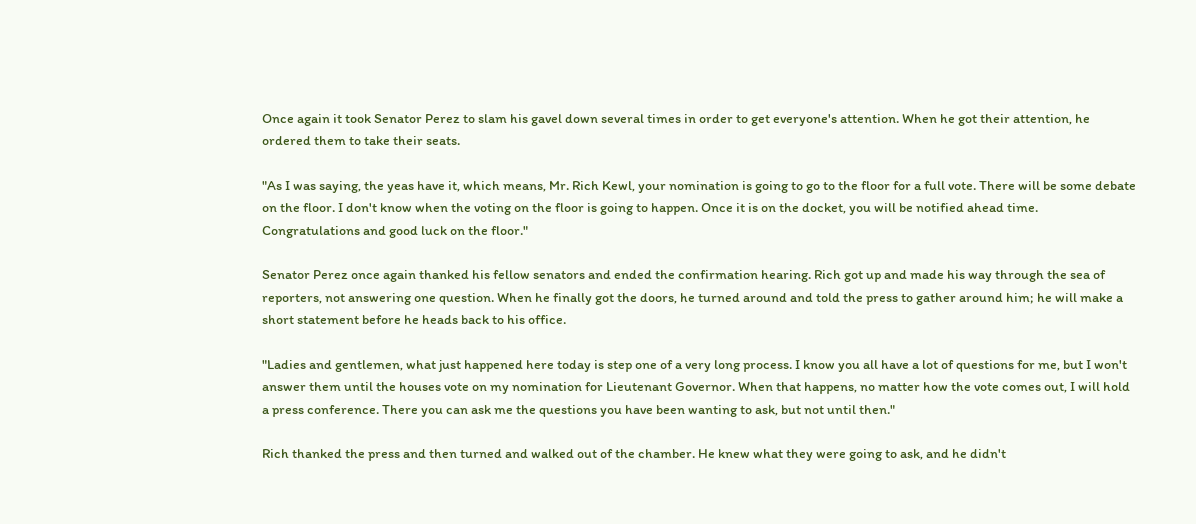Once again it took Senator Perez to slam his gavel down several times in order to get everyone's attention. When he got their attention, he ordered them to take their seats.

"As I was saying, the yeas have it, which means, Mr. Rich Kewl, your nomination is going to go to the floor for a full vote. There will be some debate on the floor. I don't know when the voting on the floor is going to happen. Once it is on the docket, you will be notified ahead time. Congratulations and good luck on the floor."

Senator Perez once again thanked his fellow senators and ended the confirmation hearing. Rich got up and made his way through the sea of reporters, not answering one question. When he finally got the doors, he turned around and told the press to gather around him; he will make a short statement before he heads back to his office.

"Ladies and gentlemen, what just happened here today is step one of a very long process. I know you all have a lot of questions for me, but I won't answer them until the houses vote on my nomination for Lieutenant Governor. When that happens, no matter how the vote comes out, I will hold a press conference. There you can ask me the questions you have been wanting to ask, but not until then."

Rich thanked the press and then turned and walked out of the chamber. He knew what they were going to ask, and he didn't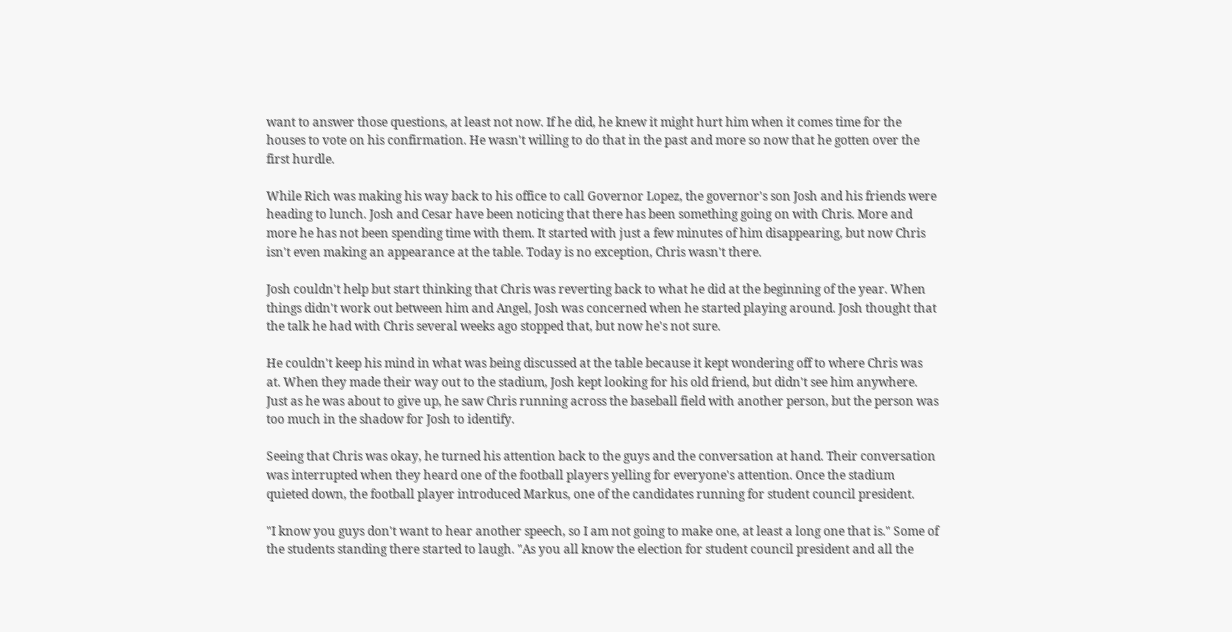want to answer those questions, at least not now. If he did, he knew it might hurt him when it comes time for the houses to vote on his confirmation. He wasn't willing to do that in the past and more so now that he gotten over the first hurdle.

While Rich was making his way back to his office to call Governor Lopez, the governor's son Josh and his friends were heading to lunch. Josh and Cesar have been noticing that there has been something going on with Chris. More and more he has not been spending time with them. It started with just a few minutes of him disappearing, but now Chris isn't even making an appearance at the table. Today is no exception, Chris wasn't there.

Josh couldn't help but start thinking that Chris was reverting back to what he did at the beginning of the year. When things didn't work out between him and Angel, Josh was concerned when he started playing around. Josh thought that the talk he had with Chris several weeks ago stopped that, but now he's not sure.

He couldn't keep his mind in what was being discussed at the table because it kept wondering off to where Chris was at. When they made their way out to the stadium, Josh kept looking for his old friend, but didn't see him anywhere. Just as he was about to give up, he saw Chris running across the baseball field with another person, but the person was too much in the shadow for Josh to identify.

Seeing that Chris was okay, he turned his attention back to the guys and the conversation at hand. Their conversation was interrupted when they heard one of the football players yelling for everyone's attention. Once the stadium quieted down, the football player introduced Markus, one of the candidates running for student council president.

"I know you guys don't want to hear another speech, so I am not going to make one, at least a long one that is." Some of the students standing there started to laugh. "As you all know the election for student council president and all the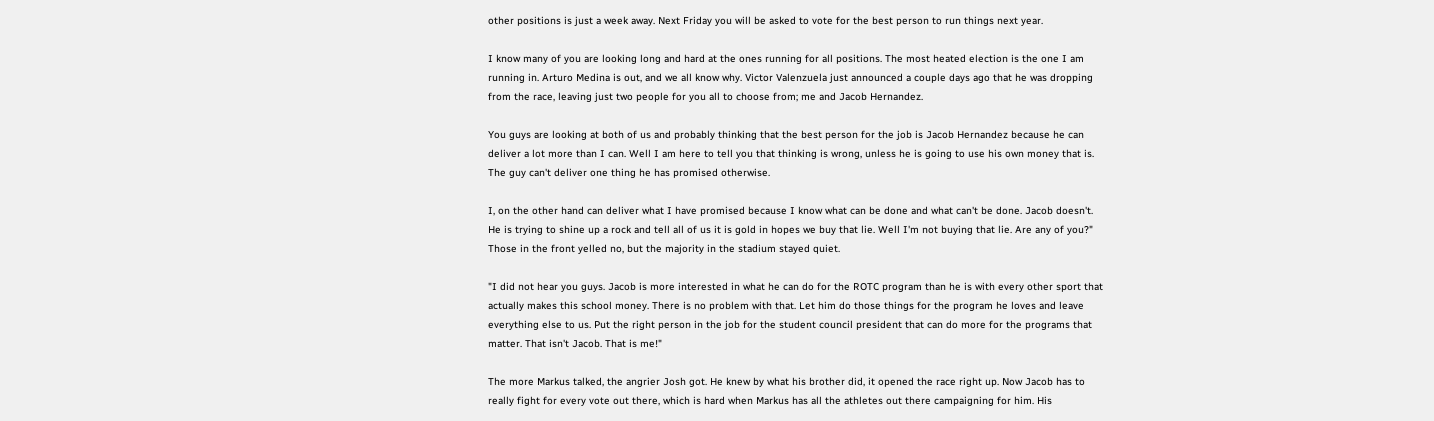other positions is just a week away. Next Friday you will be asked to vote for the best person to run things next year.

I know many of you are looking long and hard at the ones running for all positions. The most heated election is the one I am running in. Arturo Medina is out, and we all know why. Victor Valenzuela just announced a couple days ago that he was dropping from the race, leaving just two people for you all to choose from; me and Jacob Hernandez.

You guys are looking at both of us and probably thinking that the best person for the job is Jacob Hernandez because he can deliver a lot more than I can. Well I am here to tell you that thinking is wrong, unless he is going to use his own money that is. The guy can't deliver one thing he has promised otherwise.

I, on the other hand can deliver what I have promised because I know what can be done and what can't be done. Jacob doesn't. He is trying to shine up a rock and tell all of us it is gold in hopes we buy that lie. Well I'm not buying that lie. Are any of you?" Those in the front yelled no, but the majority in the stadium stayed quiet.

"I did not hear you guys. Jacob is more interested in what he can do for the ROTC program than he is with every other sport that actually makes this school money. There is no problem with that. Let him do those things for the program he loves and leave everything else to us. Put the right person in the job for the student council president that can do more for the programs that matter. That isn't Jacob. That is me!"

The more Markus talked, the angrier Josh got. He knew by what his brother did, it opened the race right up. Now Jacob has to really fight for every vote out there, which is hard when Markus has all the athletes out there campaigning for him. His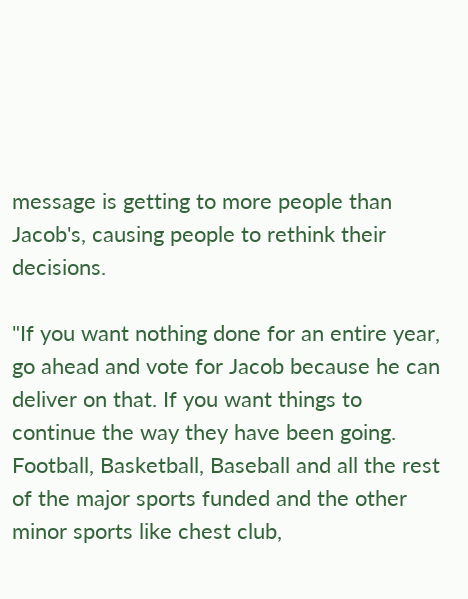message is getting to more people than Jacob's, causing people to rethink their decisions.

"If you want nothing done for an entire year, go ahead and vote for Jacob because he can deliver on that. If you want things to continue the way they have been going. Football, Basketball, Baseball and all the rest of the major sports funded and the other minor sports like chest club,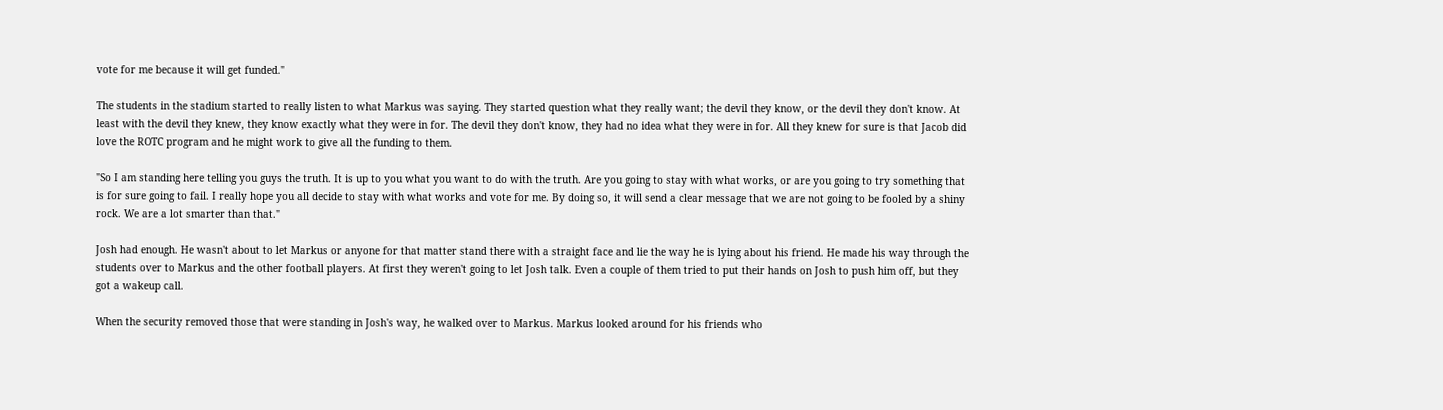vote for me because it will get funded."

The students in the stadium started to really listen to what Markus was saying. They started question what they really want; the devil they know, or the devil they don't know. At least with the devil they knew, they know exactly what they were in for. The devil they don't know, they had no idea what they were in for. All they knew for sure is that Jacob did love the ROTC program and he might work to give all the funding to them.

"So I am standing here telling you guys the truth. It is up to you what you want to do with the truth. Are you going to stay with what works, or are you going to try something that is for sure going to fail. I really hope you all decide to stay with what works and vote for me. By doing so, it will send a clear message that we are not going to be fooled by a shiny rock. We are a lot smarter than that."

Josh had enough. He wasn't about to let Markus or anyone for that matter stand there with a straight face and lie the way he is lying about his friend. He made his way through the students over to Markus and the other football players. At first they weren't going to let Josh talk. Even a couple of them tried to put their hands on Josh to push him off, but they got a wakeup call.

When the security removed those that were standing in Josh's way, he walked over to Markus. Markus looked around for his friends who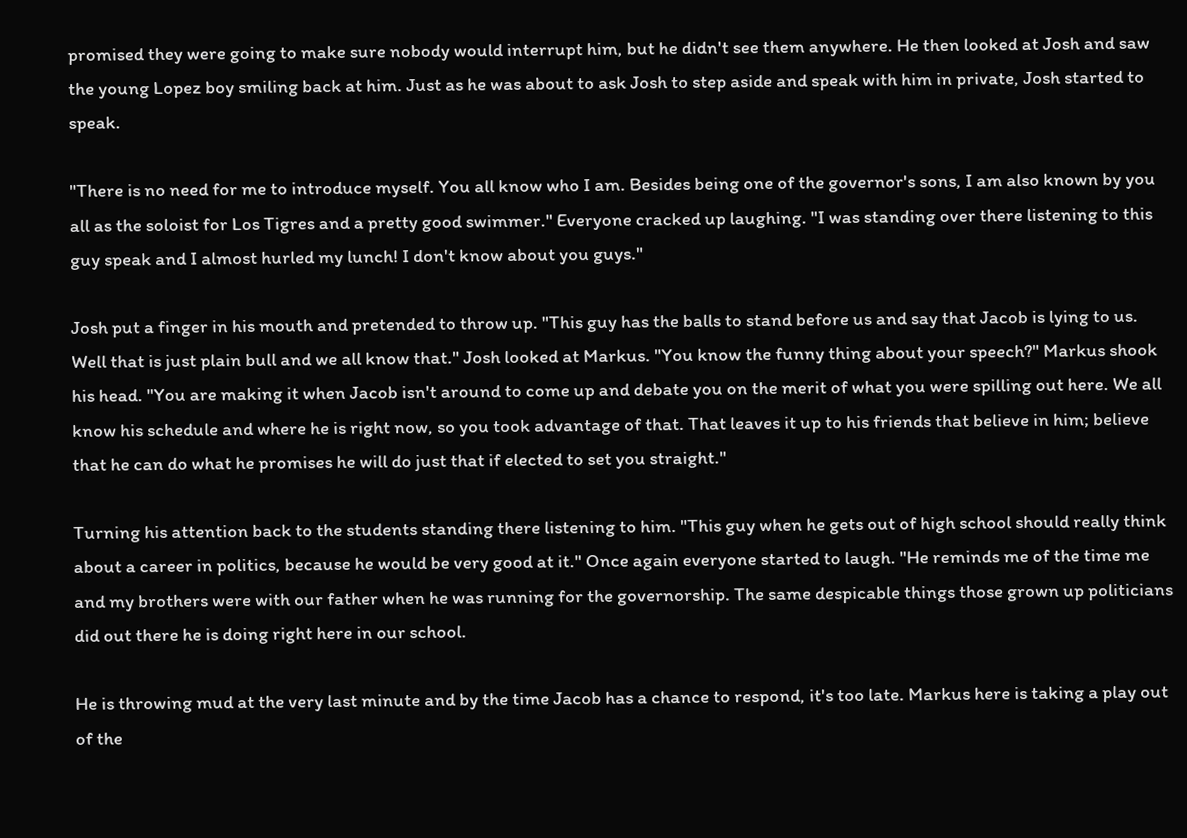promised they were going to make sure nobody would interrupt him, but he didn't see them anywhere. He then looked at Josh and saw the young Lopez boy smiling back at him. Just as he was about to ask Josh to step aside and speak with him in private, Josh started to speak.

"There is no need for me to introduce myself. You all know who I am. Besides being one of the governor's sons, I am also known by you all as the soloist for Los Tigres and a pretty good swimmer." Everyone cracked up laughing. "I was standing over there listening to this guy speak and I almost hurled my lunch! I don't know about you guys."

Josh put a finger in his mouth and pretended to throw up. "This guy has the balls to stand before us and say that Jacob is lying to us. Well that is just plain bull and we all know that." Josh looked at Markus. "You know the funny thing about your speech?" Markus shook his head. "You are making it when Jacob isn't around to come up and debate you on the merit of what you were spilling out here. We all know his schedule and where he is right now, so you took advantage of that. That leaves it up to his friends that believe in him; believe that he can do what he promises he will do just that if elected to set you straight."

Turning his attention back to the students standing there listening to him. "This guy when he gets out of high school should really think about a career in politics, because he would be very good at it." Once again everyone started to laugh. "He reminds me of the time me and my brothers were with our father when he was running for the governorship. The same despicable things those grown up politicians did out there he is doing right here in our school.

He is throwing mud at the very last minute and by the time Jacob has a chance to respond, it's too late. Markus here is taking a play out of the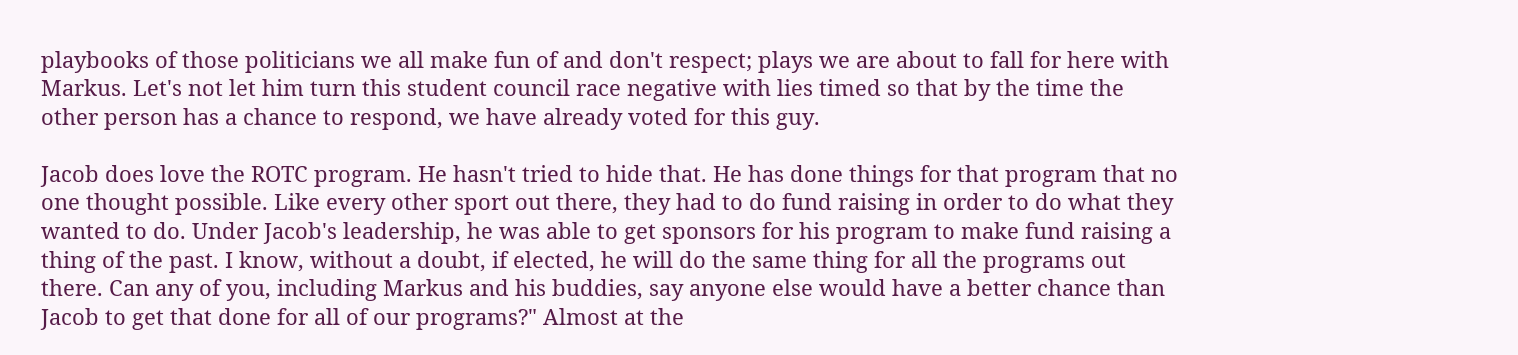playbooks of those politicians we all make fun of and don't respect; plays we are about to fall for here with Markus. Let's not let him turn this student council race negative with lies timed so that by the time the other person has a chance to respond, we have already voted for this guy.

Jacob does love the ROTC program. He hasn't tried to hide that. He has done things for that program that no one thought possible. Like every other sport out there, they had to do fund raising in order to do what they wanted to do. Under Jacob's leadership, he was able to get sponsors for his program to make fund raising a thing of the past. I know, without a doubt, if elected, he will do the same thing for all the programs out there. Can any of you, including Markus and his buddies, say anyone else would have a better chance than Jacob to get that done for all of our programs?" Almost at the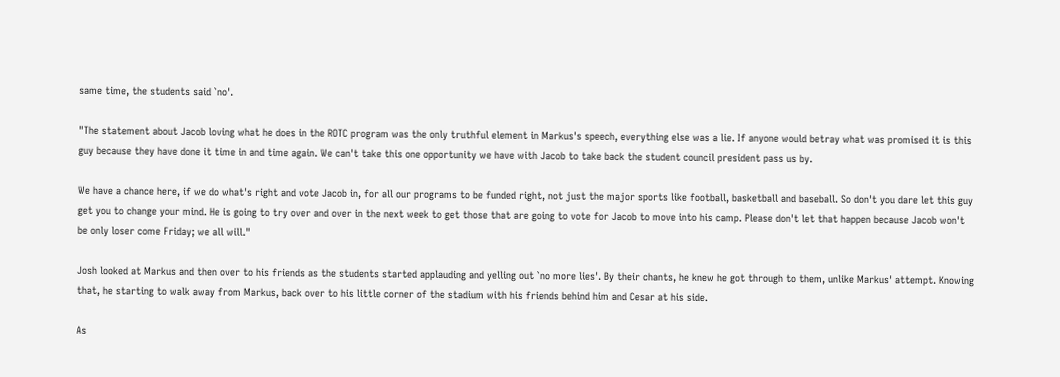same time, the students said `no'.

"The statement about Jacob loving what he does in the ROTC program was the only truthful element in Markus's speech, everything else was a lie. If anyone would betray what was promised it is this guy because they have done it time in and time again. We can't take this one opportunity we have with Jacob to take back the student council president pass us by.

We have a chance here, if we do what's right and vote Jacob in, for all our programs to be funded right, not just the major sports like football, basketball and baseball. So don't you dare let this guy get you to change your mind. He is going to try over and over in the next week to get those that are going to vote for Jacob to move into his camp. Please don't let that happen because Jacob won't be only loser come Friday; we all will."

Josh looked at Markus and then over to his friends as the students started applauding and yelling out `no more lies'. By their chants, he knew he got through to them, unlike Markus' attempt. Knowing that, he starting to walk away from Markus, back over to his little corner of the stadium with his friends behind him and Cesar at his side.

As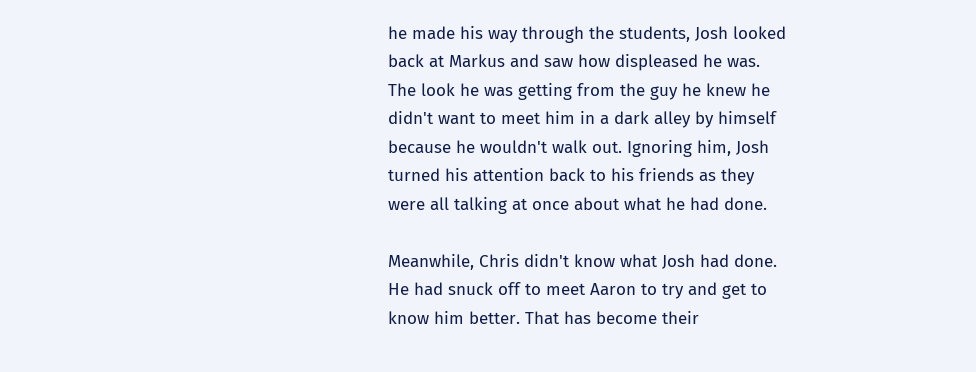he made his way through the students, Josh looked back at Markus and saw how displeased he was. The look he was getting from the guy he knew he didn't want to meet him in a dark alley by himself because he wouldn't walk out. Ignoring him, Josh turned his attention back to his friends as they were all talking at once about what he had done.

Meanwhile, Chris didn't know what Josh had done. He had snuck off to meet Aaron to try and get to know him better. That has become their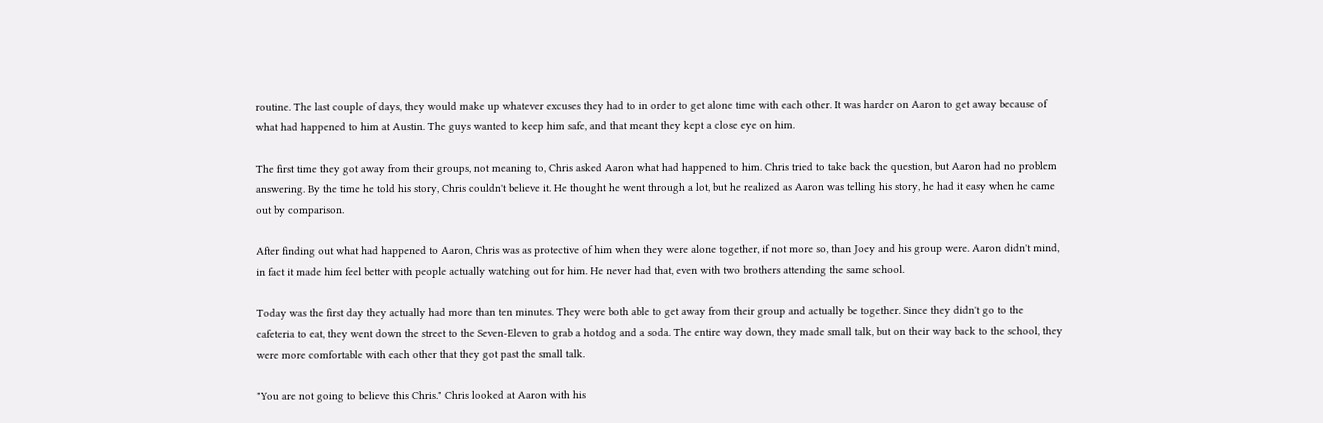routine. The last couple of days, they would make up whatever excuses they had to in order to get alone time with each other. It was harder on Aaron to get away because of what had happened to him at Austin. The guys wanted to keep him safe, and that meant they kept a close eye on him.

The first time they got away from their groups, not meaning to, Chris asked Aaron what had happened to him. Chris tried to take back the question, but Aaron had no problem answering. By the time he told his story, Chris couldn't believe it. He thought he went through a lot, but he realized as Aaron was telling his story, he had it easy when he came out by comparison.

After finding out what had happened to Aaron, Chris was as protective of him when they were alone together, if not more so, than Joey and his group were. Aaron didn't mind, in fact it made him feel better with people actually watching out for him. He never had that, even with two brothers attending the same school.

Today was the first day they actually had more than ten minutes. They were both able to get away from their group and actually be together. Since they didn't go to the cafeteria to eat, they went down the street to the Seven-Eleven to grab a hotdog and a soda. The entire way down, they made small talk, but on their way back to the school, they were more comfortable with each other that they got past the small talk.

"You are not going to believe this Chris." Chris looked at Aaron with his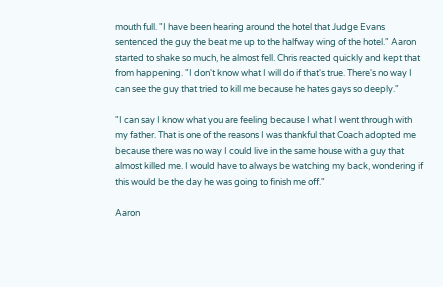mouth full. "I have been hearing around the hotel that Judge Evans sentenced the guy the beat me up to the halfway wing of the hotel." Aaron started to shake so much, he almost fell. Chris reacted quickly and kept that from happening. "I don't know what I will do if that's true. There's no way I can see the guy that tried to kill me because he hates gays so deeply."

"I can say I know what you are feeling because I what I went through with my father. That is one of the reasons I was thankful that Coach adopted me because there was no way I could live in the same house with a guy that almost killed me. I would have to always be watching my back, wondering if this would be the day he was going to finish me off."

Aaron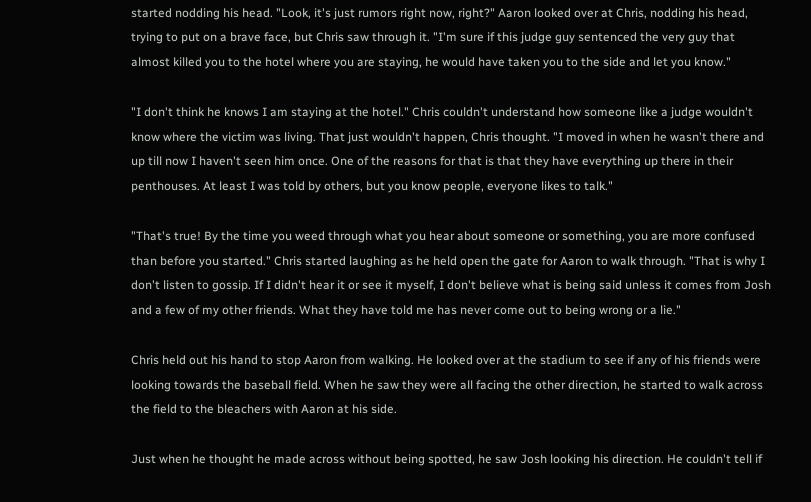started nodding his head. "Look, it's just rumors right now, right?" Aaron looked over at Chris, nodding his head, trying to put on a brave face, but Chris saw through it. "I'm sure if this judge guy sentenced the very guy that almost killed you to the hotel where you are staying, he would have taken you to the side and let you know."

"I don't think he knows I am staying at the hotel." Chris couldn't understand how someone like a judge wouldn't know where the victim was living. That just wouldn't happen, Chris thought. "I moved in when he wasn't there and up till now I haven't seen him once. One of the reasons for that is that they have everything up there in their penthouses. At least I was told by others, but you know people, everyone likes to talk."

"That's true! By the time you weed through what you hear about someone or something, you are more confused than before you started." Chris started laughing as he held open the gate for Aaron to walk through. "That is why I don't listen to gossip. If I didn't hear it or see it myself, I don't believe what is being said unless it comes from Josh and a few of my other friends. What they have told me has never come out to being wrong or a lie."

Chris held out his hand to stop Aaron from walking. He looked over at the stadium to see if any of his friends were looking towards the baseball field. When he saw they were all facing the other direction, he started to walk across the field to the bleachers with Aaron at his side.

Just when he thought he made across without being spotted, he saw Josh looking his direction. He couldn't tell if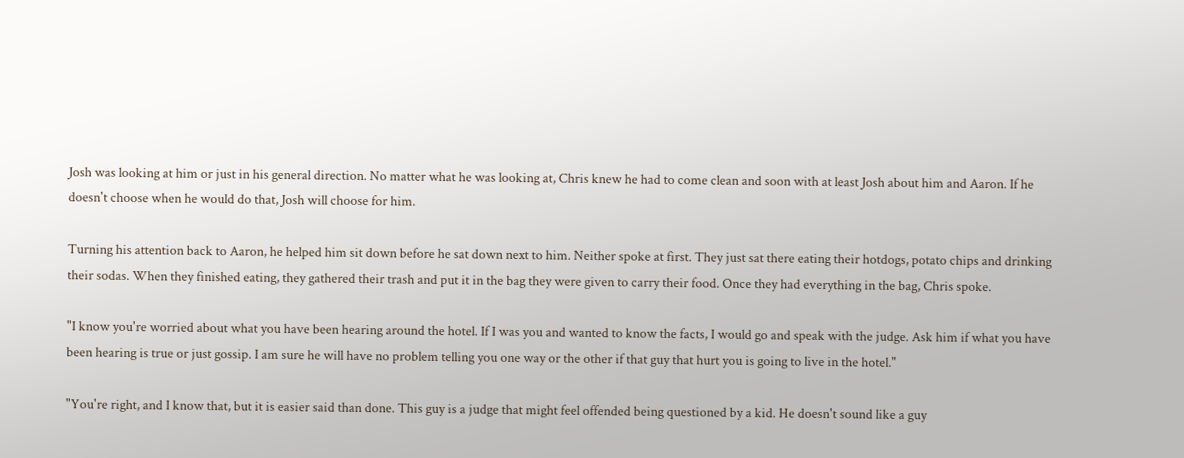Josh was looking at him or just in his general direction. No matter what he was looking at, Chris knew he had to come clean and soon with at least Josh about him and Aaron. If he doesn't choose when he would do that, Josh will choose for him.

Turning his attention back to Aaron, he helped him sit down before he sat down next to him. Neither spoke at first. They just sat there eating their hotdogs, potato chips and drinking their sodas. When they finished eating, they gathered their trash and put it in the bag they were given to carry their food. Once they had everything in the bag, Chris spoke.

"I know you're worried about what you have been hearing around the hotel. If I was you and wanted to know the facts, I would go and speak with the judge. Ask him if what you have been hearing is true or just gossip. I am sure he will have no problem telling you one way or the other if that guy that hurt you is going to live in the hotel."

"You're right, and I know that, but it is easier said than done. This guy is a judge that might feel offended being questioned by a kid. He doesn't sound like a guy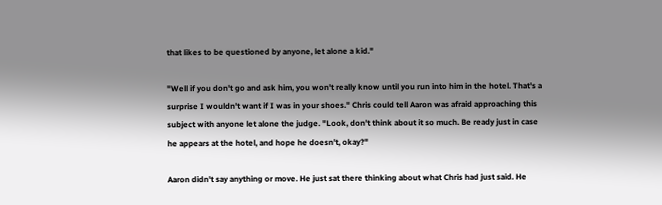that likes to be questioned by anyone, let alone a kid."

"Well if you don't go and ask him, you won't really know until you run into him in the hotel. That's a surprise I wouldn't want if I was in your shoes." Chris could tell Aaron was afraid approaching this subject with anyone let alone the judge. "Look, don't think about it so much. Be ready just in case he appears at the hotel, and hope he doesn't, okay?"

Aaron didn't say anything or move. He just sat there thinking about what Chris had just said. He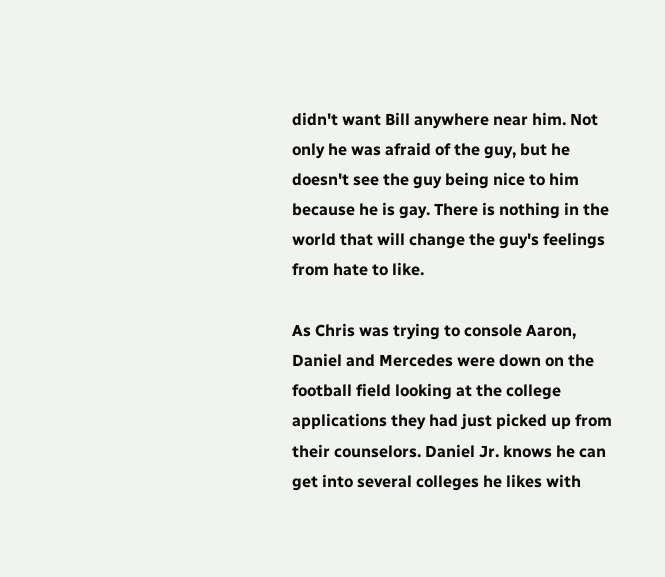didn't want Bill anywhere near him. Not only he was afraid of the guy, but he doesn't see the guy being nice to him because he is gay. There is nothing in the world that will change the guy's feelings from hate to like.

As Chris was trying to console Aaron, Daniel and Mercedes were down on the football field looking at the college applications they had just picked up from their counselors. Daniel Jr. knows he can get into several colleges he likes with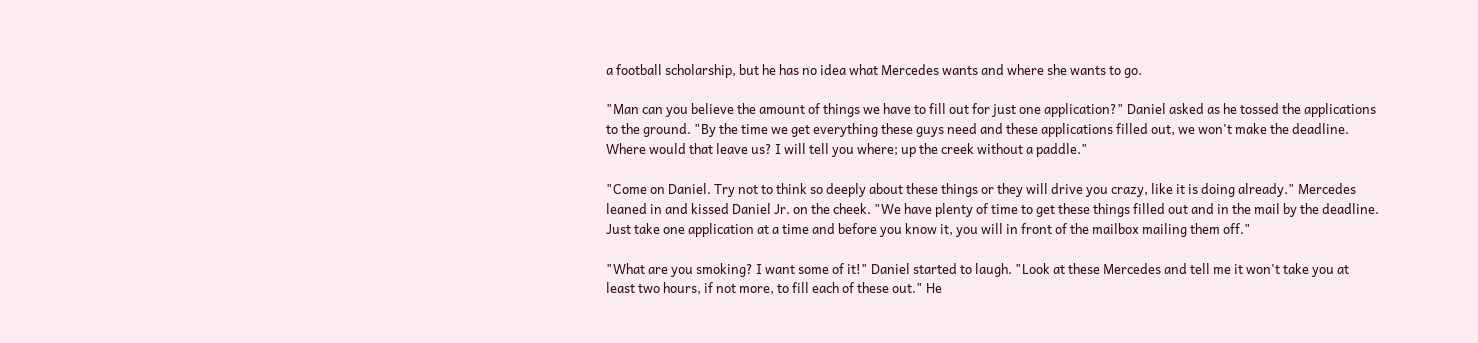a football scholarship, but he has no idea what Mercedes wants and where she wants to go.

"Man can you believe the amount of things we have to fill out for just one application?" Daniel asked as he tossed the applications to the ground. "By the time we get everything these guys need and these applications filled out, we won't make the deadline. Where would that leave us? I will tell you where; up the creek without a paddle."

"Come on Daniel. Try not to think so deeply about these things or they will drive you crazy, like it is doing already." Mercedes leaned in and kissed Daniel Jr. on the cheek. "We have plenty of time to get these things filled out and in the mail by the deadline. Just take one application at a time and before you know it, you will in front of the mailbox mailing them off."

"What are you smoking? I want some of it!" Daniel started to laugh. "Look at these Mercedes and tell me it won't take you at least two hours, if not more, to fill each of these out." He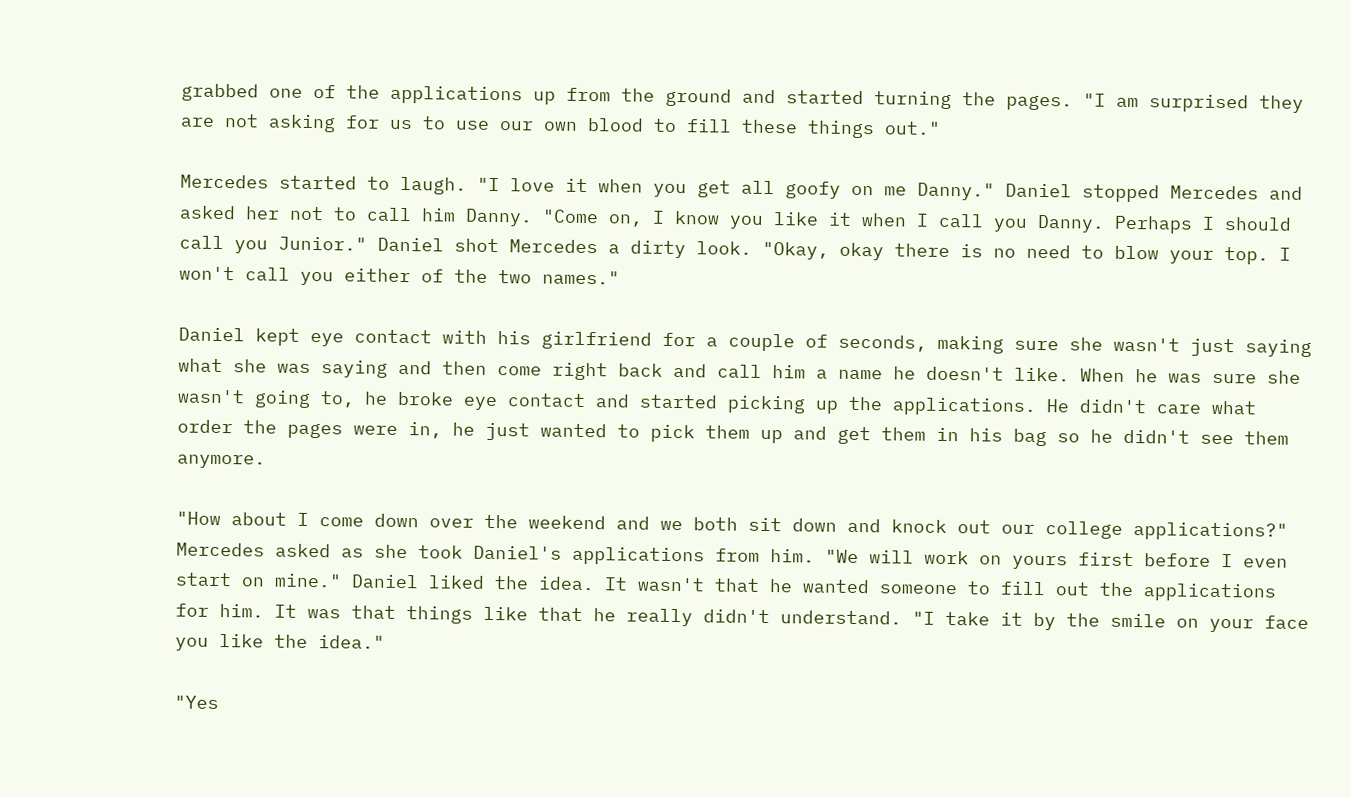grabbed one of the applications up from the ground and started turning the pages. "I am surprised they are not asking for us to use our own blood to fill these things out."

Mercedes started to laugh. "I love it when you get all goofy on me Danny." Daniel stopped Mercedes and asked her not to call him Danny. "Come on, I know you like it when I call you Danny. Perhaps I should call you Junior." Daniel shot Mercedes a dirty look. "Okay, okay there is no need to blow your top. I won't call you either of the two names."

Daniel kept eye contact with his girlfriend for a couple of seconds, making sure she wasn't just saying what she was saying and then come right back and call him a name he doesn't like. When he was sure she wasn't going to, he broke eye contact and started picking up the applications. He didn't care what order the pages were in, he just wanted to pick them up and get them in his bag so he didn't see them anymore.

"How about I come down over the weekend and we both sit down and knock out our college applications?" Mercedes asked as she took Daniel's applications from him. "We will work on yours first before I even start on mine." Daniel liked the idea. It wasn't that he wanted someone to fill out the applications for him. It was that things like that he really didn't understand. "I take it by the smile on your face you like the idea."

"Yes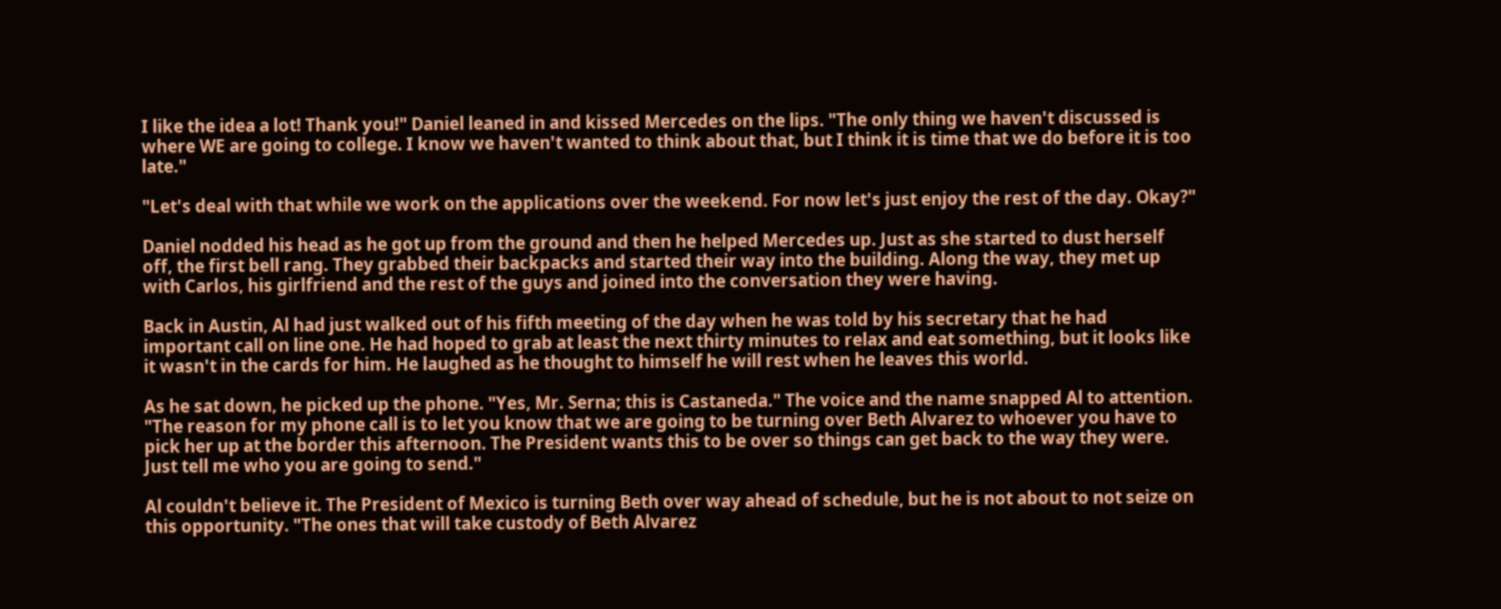I like the idea a lot! Thank you!" Daniel leaned in and kissed Mercedes on the lips. "The only thing we haven't discussed is where WE are going to college. I know we haven't wanted to think about that, but I think it is time that we do before it is too late."

"Let's deal with that while we work on the applications over the weekend. For now let's just enjoy the rest of the day. Okay?"

Daniel nodded his head as he got up from the ground and then he helped Mercedes up. Just as she started to dust herself off, the first bell rang. They grabbed their backpacks and started their way into the building. Along the way, they met up with Carlos, his girlfriend and the rest of the guys and joined into the conversation they were having.

Back in Austin, Al had just walked out of his fifth meeting of the day when he was told by his secretary that he had important call on line one. He had hoped to grab at least the next thirty minutes to relax and eat something, but it looks like it wasn't in the cards for him. He laughed as he thought to himself he will rest when he leaves this world.

As he sat down, he picked up the phone. "Yes, Mr. Serna; this is Castaneda." The voice and the name snapped Al to attention. "The reason for my phone call is to let you know that we are going to be turning over Beth Alvarez to whoever you have to pick her up at the border this afternoon. The President wants this to be over so things can get back to the way they were. Just tell me who you are going to send."

Al couldn't believe it. The President of Mexico is turning Beth over way ahead of schedule, but he is not about to not seize on this opportunity. "The ones that will take custody of Beth Alvarez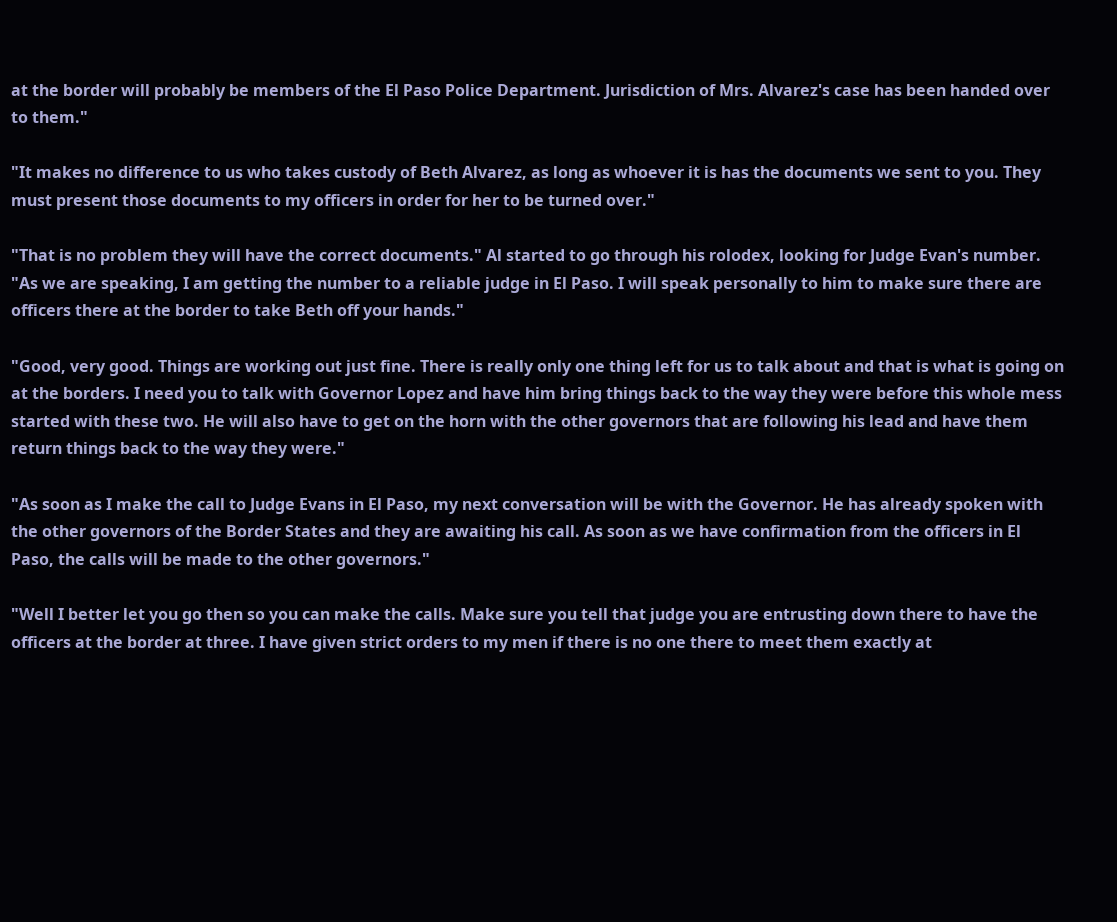at the border will probably be members of the El Paso Police Department. Jurisdiction of Mrs. Alvarez's case has been handed over to them."

"It makes no difference to us who takes custody of Beth Alvarez, as long as whoever it is has the documents we sent to you. They must present those documents to my officers in order for her to be turned over."

"That is no problem they will have the correct documents." Al started to go through his rolodex, looking for Judge Evan's number. "As we are speaking, I am getting the number to a reliable judge in El Paso. I will speak personally to him to make sure there are officers there at the border to take Beth off your hands."

"Good, very good. Things are working out just fine. There is really only one thing left for us to talk about and that is what is going on at the borders. I need you to talk with Governor Lopez and have him bring things back to the way they were before this whole mess started with these two. He will also have to get on the horn with the other governors that are following his lead and have them return things back to the way they were."

"As soon as I make the call to Judge Evans in El Paso, my next conversation will be with the Governor. He has already spoken with the other governors of the Border States and they are awaiting his call. As soon as we have confirmation from the officers in El Paso, the calls will be made to the other governors."

"Well I better let you go then so you can make the calls. Make sure you tell that judge you are entrusting down there to have the officers at the border at three. I have given strict orders to my men if there is no one there to meet them exactly at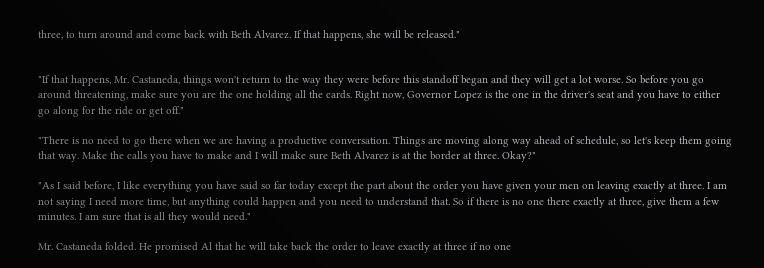three, to turn around and come back with Beth Alvarez. If that happens, she will be released."


"If that happens, Mr. Castaneda, things won't return to the way they were before this standoff began and they will get a lot worse. So before you go around threatening, make sure you are the one holding all the cards. Right now, Governor Lopez is the one in the driver's seat and you have to either go along for the ride or get off."

"There is no need to go there when we are having a productive conversation. Things are moving along way ahead of schedule, so let's keep them going that way. Make the calls you have to make and I will make sure Beth Alvarez is at the border at three. Okay?"

"As I said before, I like everything you have said so far today except the part about the order you have given your men on leaving exactly at three. I am not saying I need more time, but anything could happen and you need to understand that. So if there is no one there exactly at three, give them a few minutes. I am sure that is all they would need."

Mr. Castaneda folded. He promised Al that he will take back the order to leave exactly at three if no one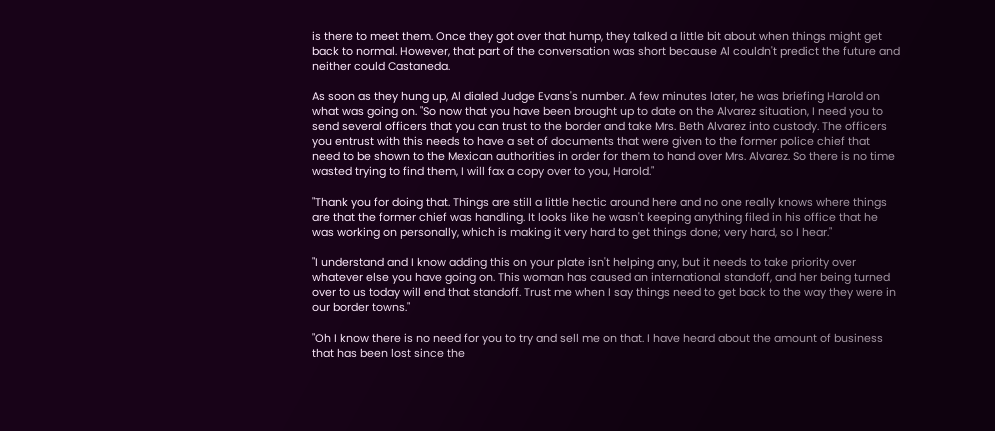is there to meet them. Once they got over that hump, they talked a little bit about when things might get back to normal. However, that part of the conversation was short because Al couldn't predict the future and neither could Castaneda.

As soon as they hung up, Al dialed Judge Evans's number. A few minutes later, he was briefing Harold on what was going on. "So now that you have been brought up to date on the Alvarez situation, I need you to send several officers that you can trust to the border and take Mrs. Beth Alvarez into custody. The officers you entrust with this needs to have a set of documents that were given to the former police chief that need to be shown to the Mexican authorities in order for them to hand over Mrs. Alvarez. So there is no time wasted trying to find them, I will fax a copy over to you, Harold."

"Thank you for doing that. Things are still a little hectic around here and no one really knows where things are that the former chief was handling. It looks like he wasn't keeping anything filed in his office that he was working on personally, which is making it very hard to get things done; very hard, so I hear."

"I understand and I know adding this on your plate isn't helping any, but it needs to take priority over whatever else you have going on. This woman has caused an international standoff, and her being turned over to us today will end that standoff. Trust me when I say things need to get back to the way they were in our border towns."

"Oh I know there is no need for you to try and sell me on that. I have heard about the amount of business that has been lost since the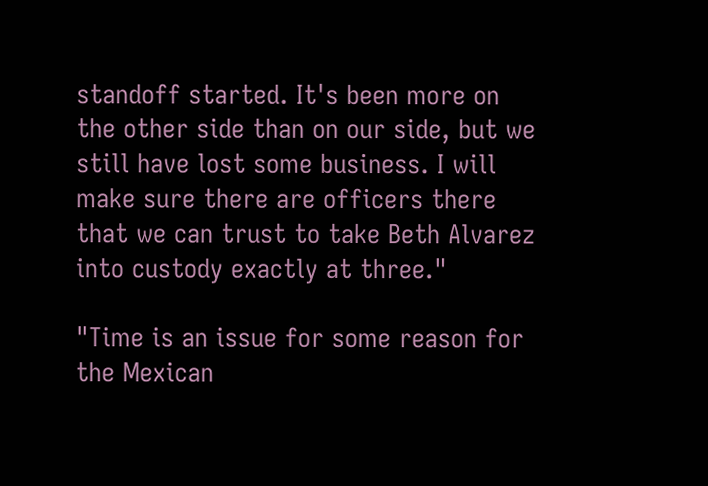standoff started. It's been more on the other side than on our side, but we still have lost some business. I will make sure there are officers there that we can trust to take Beth Alvarez into custody exactly at three."

"Time is an issue for some reason for the Mexican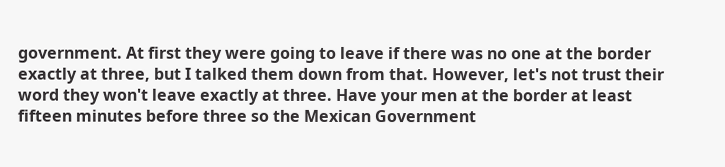government. At first they were going to leave if there was no one at the border exactly at three, but I talked them down from that. However, let's not trust their word they won't leave exactly at three. Have your men at the border at least fifteen minutes before three so the Mexican Government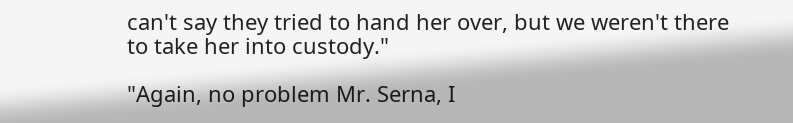can't say they tried to hand her over, but we weren't there to take her into custody."

"Again, no problem Mr. Serna, I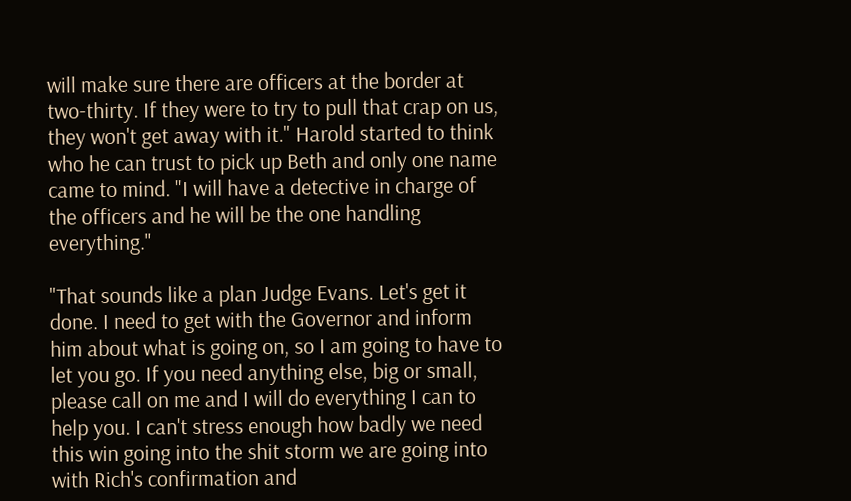will make sure there are officers at the border at two-thirty. If they were to try to pull that crap on us, they won't get away with it." Harold started to think who he can trust to pick up Beth and only one name came to mind. "I will have a detective in charge of the officers and he will be the one handling everything."

"That sounds like a plan Judge Evans. Let's get it done. I need to get with the Governor and inform him about what is going on, so I am going to have to let you go. If you need anything else, big or small, please call on me and I will do everything I can to help you. I can't stress enough how badly we need this win going into the shit storm we are going into with Rich's confirmation and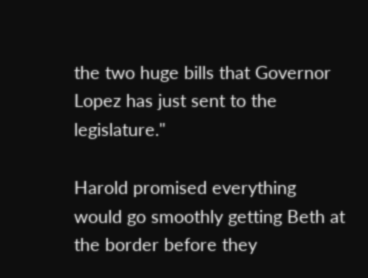the two huge bills that Governor Lopez has just sent to the legislature."

Harold promised everything would go smoothly getting Beth at the border before they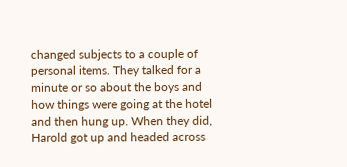changed subjects to a couple of personal items. They talked for a minute or so about the boys and how things were going at the hotel and then hung up. When they did, Harold got up and headed across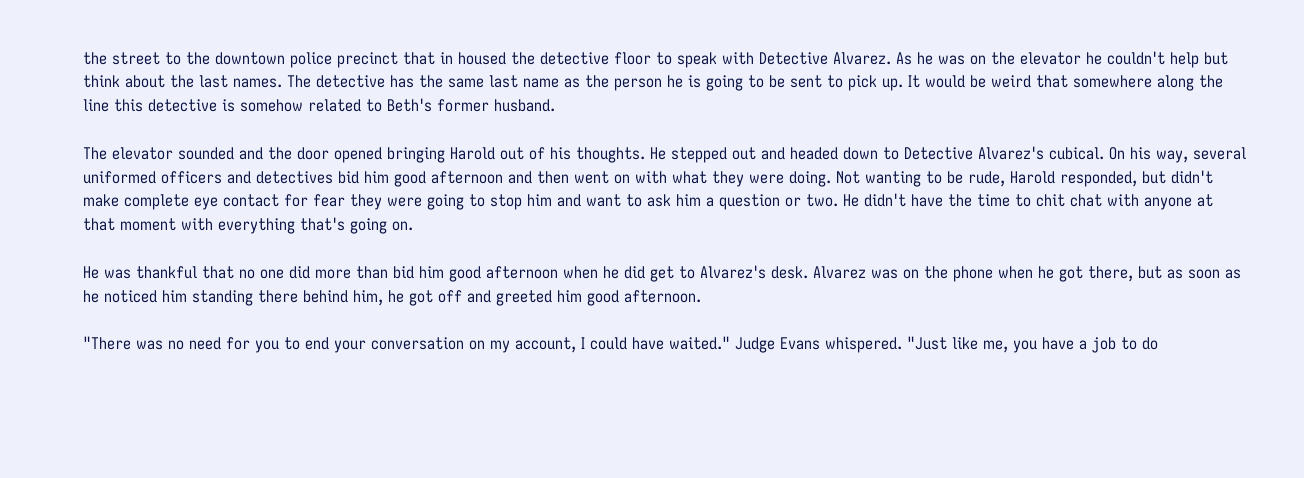the street to the downtown police precinct that in housed the detective floor to speak with Detective Alvarez. As he was on the elevator he couldn't help but think about the last names. The detective has the same last name as the person he is going to be sent to pick up. It would be weird that somewhere along the line this detective is somehow related to Beth's former husband.

The elevator sounded and the door opened bringing Harold out of his thoughts. He stepped out and headed down to Detective Alvarez's cubical. On his way, several uniformed officers and detectives bid him good afternoon and then went on with what they were doing. Not wanting to be rude, Harold responded, but didn't make complete eye contact for fear they were going to stop him and want to ask him a question or two. He didn't have the time to chit chat with anyone at that moment with everything that's going on.

He was thankful that no one did more than bid him good afternoon when he did get to Alvarez's desk. Alvarez was on the phone when he got there, but as soon as he noticed him standing there behind him, he got off and greeted him good afternoon.

"There was no need for you to end your conversation on my account, I could have waited." Judge Evans whispered. "Just like me, you have a job to do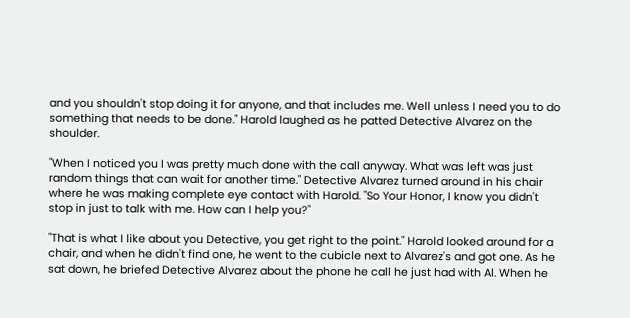and you shouldn't stop doing it for anyone, and that includes me. Well unless I need you to do something that needs to be done." Harold laughed as he patted Detective Alvarez on the shoulder.

"When I noticed you I was pretty much done with the call anyway. What was left was just random things that can wait for another time." Detective Alvarez turned around in his chair where he was making complete eye contact with Harold. "So Your Honor, I know you didn't stop in just to talk with me. How can I help you?"

"That is what I like about you Detective, you get right to the point." Harold looked around for a chair, and when he didn't find one, he went to the cubicle next to Alvarez's and got one. As he sat down, he briefed Detective Alvarez about the phone he call he just had with Al. When he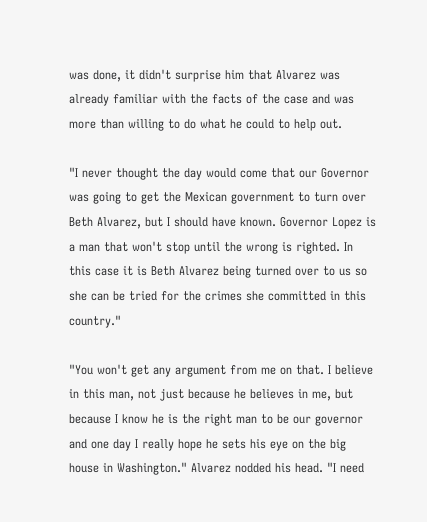was done, it didn't surprise him that Alvarez was already familiar with the facts of the case and was more than willing to do what he could to help out.

"I never thought the day would come that our Governor was going to get the Mexican government to turn over Beth Alvarez, but I should have known. Governor Lopez is a man that won't stop until the wrong is righted. In this case it is Beth Alvarez being turned over to us so she can be tried for the crimes she committed in this country."

"You won't get any argument from me on that. I believe in this man, not just because he believes in me, but because I know he is the right man to be our governor and one day I really hope he sets his eye on the big house in Washington." Alvarez nodded his head. "I need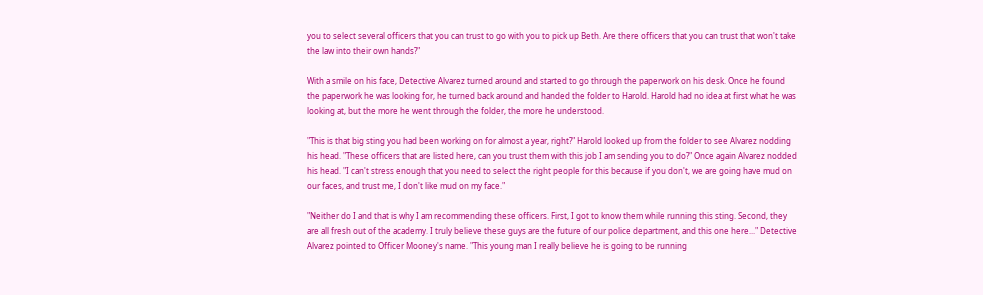you to select several officers that you can trust to go with you to pick up Beth. Are there officers that you can trust that won't take the law into their own hands?"

With a smile on his face, Detective Alvarez turned around and started to go through the paperwork on his desk. Once he found the paperwork he was looking for, he turned back around and handed the folder to Harold. Harold had no idea at first what he was looking at, but the more he went through the folder, the more he understood.

"This is that big sting you had been working on for almost a year, right?" Harold looked up from the folder to see Alvarez nodding his head. "These officers that are listed here, can you trust them with this job I am sending you to do?" Once again Alvarez nodded his head. "I can't stress enough that you need to select the right people for this because if you don't, we are going have mud on our faces, and trust me, I don't like mud on my face."

"Neither do I and that is why I am recommending these officers. First, I got to know them while running this sting. Second, they are all fresh out of the academy. I truly believe these guys are the future of our police department, and this one here..." Detective Alvarez pointed to Officer Mooney's name. "This young man I really believe he is going to be running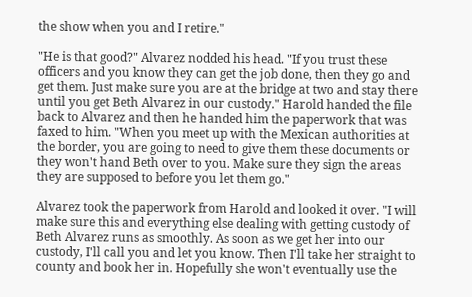the show when you and I retire."

"He is that good?" Alvarez nodded his head. "If you trust these officers and you know they can get the job done, then they go and get them. Just make sure you are at the bridge at two and stay there until you get Beth Alvarez in our custody." Harold handed the file back to Alvarez and then he handed him the paperwork that was faxed to him. "When you meet up with the Mexican authorities at the border, you are going to need to give them these documents or they won't hand Beth over to you. Make sure they sign the areas they are supposed to before you let them go."

Alvarez took the paperwork from Harold and looked it over. "I will make sure this and everything else dealing with getting custody of Beth Alvarez runs as smoothly. As soon as we get her into our custody, I'll call you and let you know. Then I'll take her straight to county and book her in. Hopefully she won't eventually use the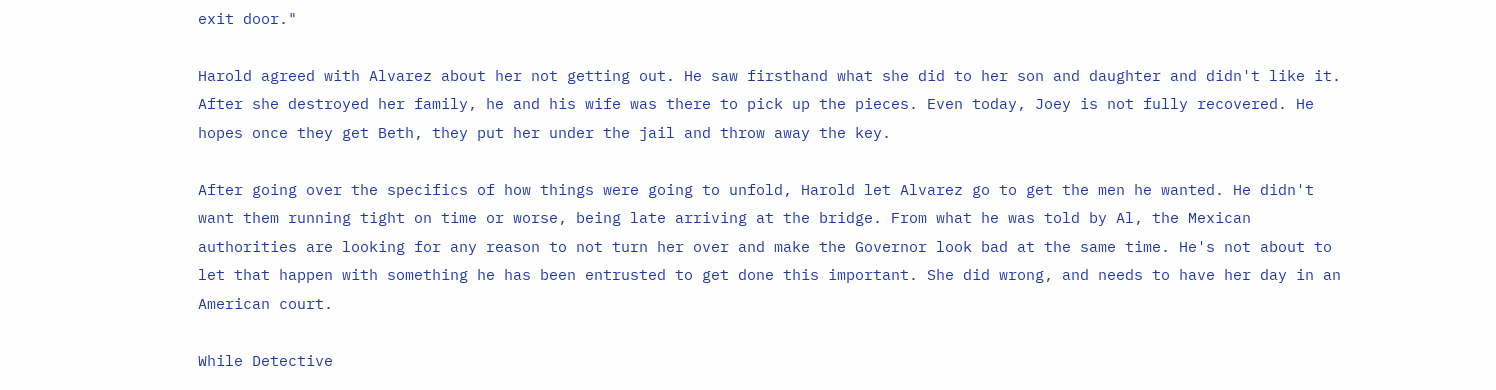exit door."

Harold agreed with Alvarez about her not getting out. He saw firsthand what she did to her son and daughter and didn't like it. After she destroyed her family, he and his wife was there to pick up the pieces. Even today, Joey is not fully recovered. He hopes once they get Beth, they put her under the jail and throw away the key.

After going over the specifics of how things were going to unfold, Harold let Alvarez go to get the men he wanted. He didn't want them running tight on time or worse, being late arriving at the bridge. From what he was told by Al, the Mexican authorities are looking for any reason to not turn her over and make the Governor look bad at the same time. He's not about to let that happen with something he has been entrusted to get done this important. She did wrong, and needs to have her day in an American court.

While Detective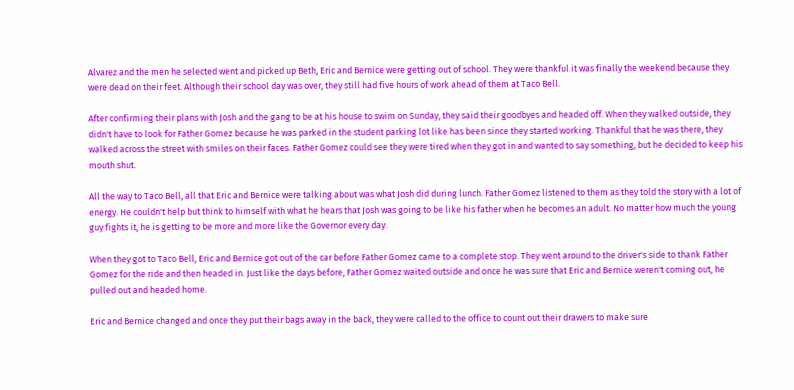Alvarez and the men he selected went and picked up Beth, Eric and Bernice were getting out of school. They were thankful it was finally the weekend because they were dead on their feet. Although their school day was over, they still had five hours of work ahead of them at Taco Bell.

After confirming their plans with Josh and the gang to be at his house to swim on Sunday, they said their goodbyes and headed off. When they walked outside, they didn't have to look for Father Gomez because he was parked in the student parking lot like has been since they started working. Thankful that he was there, they walked across the street with smiles on their faces. Father Gomez could see they were tired when they got in and wanted to say something, but he decided to keep his mouth shut.

All the way to Taco Bell, all that Eric and Bernice were talking about was what Josh did during lunch. Father Gomez listened to them as they told the story with a lot of energy. He couldn't help but think to himself with what he hears that Josh was going to be like his father when he becomes an adult. No matter how much the young guy fights it, he is getting to be more and more like the Governor every day.

When they got to Taco Bell, Eric and Bernice got out of the car before Father Gomez came to a complete stop. They went around to the driver's side to thank Father Gomez for the ride and then headed in. Just like the days before, Father Gomez waited outside and once he was sure that Eric and Bernice weren't coming out, he pulled out and headed home.

Eric and Bernice changed and once they put their bags away in the back, they were called to the office to count out their drawers to make sure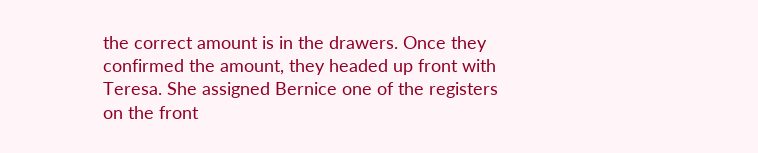the correct amount is in the drawers. Once they confirmed the amount, they headed up front with Teresa. She assigned Bernice one of the registers on the front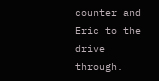counter and Eric to the drive through.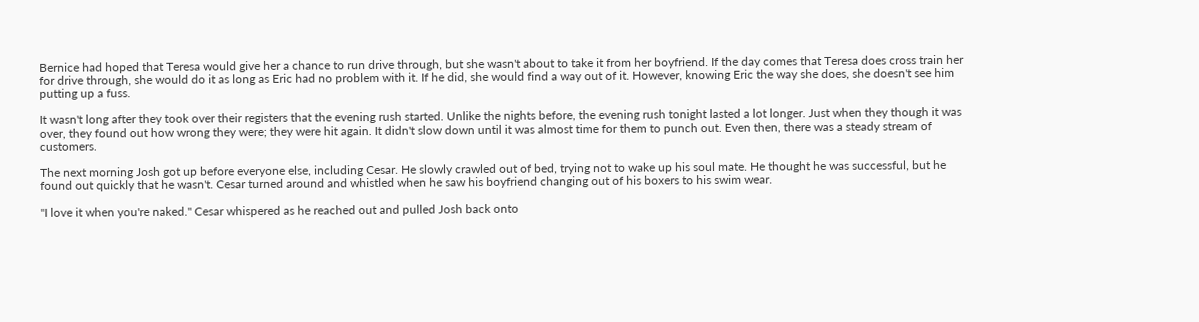Bernice had hoped that Teresa would give her a chance to run drive through, but she wasn't about to take it from her boyfriend. If the day comes that Teresa does cross train her for drive through, she would do it as long as Eric had no problem with it. If he did, she would find a way out of it. However, knowing Eric the way she does, she doesn't see him putting up a fuss.

It wasn't long after they took over their registers that the evening rush started. Unlike the nights before, the evening rush tonight lasted a lot longer. Just when they though it was over, they found out how wrong they were; they were hit again. It didn't slow down until it was almost time for them to punch out. Even then, there was a steady stream of customers.

The next morning Josh got up before everyone else, including Cesar. He slowly crawled out of bed, trying not to wake up his soul mate. He thought he was successful, but he found out quickly that he wasn't. Cesar turned around and whistled when he saw his boyfriend changing out of his boxers to his swim wear.

"I love it when you're naked." Cesar whispered as he reached out and pulled Josh back onto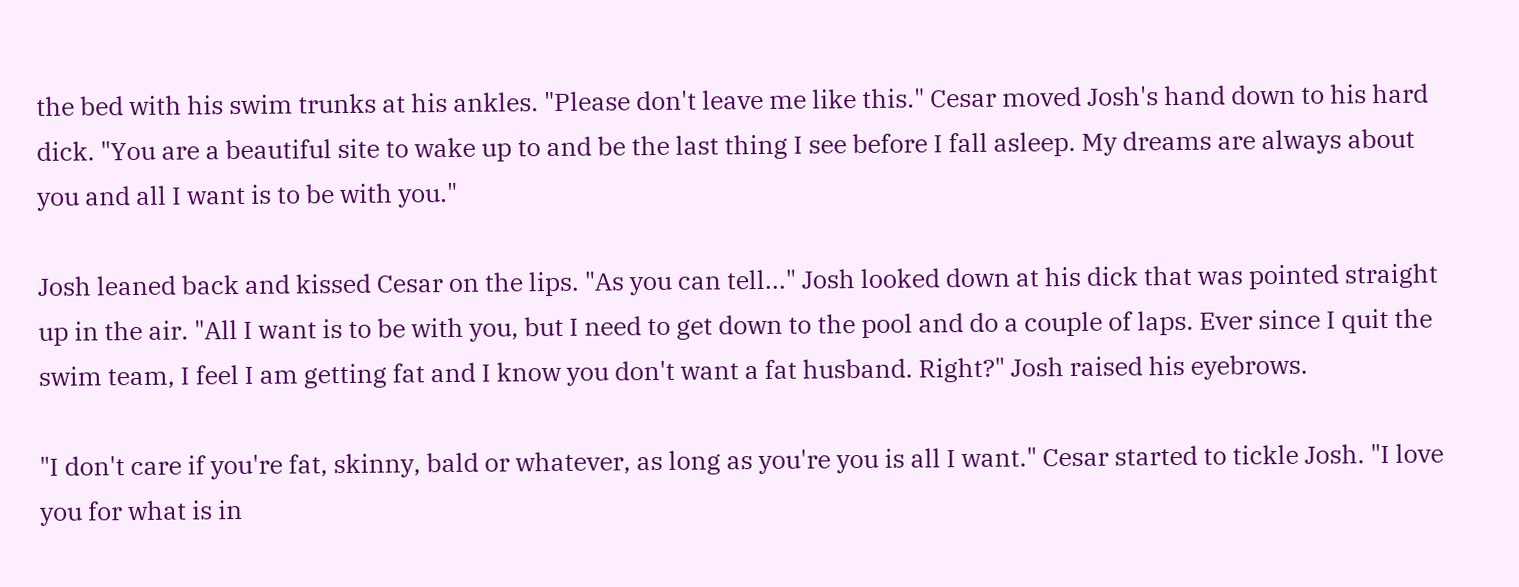the bed with his swim trunks at his ankles. "Please don't leave me like this." Cesar moved Josh's hand down to his hard dick. "You are a beautiful site to wake up to and be the last thing I see before I fall asleep. My dreams are always about you and all I want is to be with you."

Josh leaned back and kissed Cesar on the lips. "As you can tell..." Josh looked down at his dick that was pointed straight up in the air. "All I want is to be with you, but I need to get down to the pool and do a couple of laps. Ever since I quit the swim team, I feel I am getting fat and I know you don't want a fat husband. Right?" Josh raised his eyebrows.

"I don't care if you're fat, skinny, bald or whatever, as long as you're you is all I want." Cesar started to tickle Josh. "I love you for what is in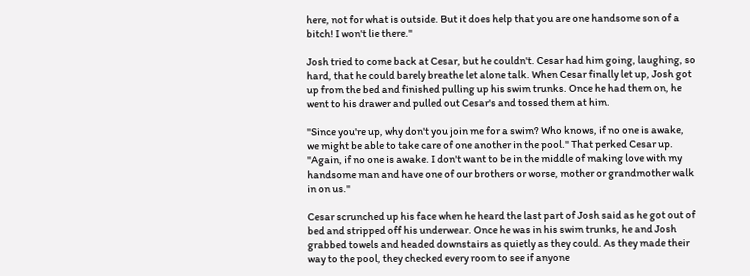here, not for what is outside. But it does help that you are one handsome son of a bitch! I won't lie there."

Josh tried to come back at Cesar, but he couldn't. Cesar had him going, laughing, so hard, that he could barely breathe let alone talk. When Cesar finally let up, Josh got up from the bed and finished pulling up his swim trunks. Once he had them on, he went to his drawer and pulled out Cesar's and tossed them at him.

"Since you're up, why don't you join me for a swim? Who knows, if no one is awake, we might be able to take care of one another in the pool." That perked Cesar up. "Again, if no one is awake. I don't want to be in the middle of making love with my handsome man and have one of our brothers or worse, mother or grandmother walk in on us."

Cesar scrunched up his face when he heard the last part of Josh said as he got out of bed and stripped off his underwear. Once he was in his swim trunks, he and Josh grabbed towels and headed downstairs as quietly as they could. As they made their way to the pool, they checked every room to see if anyone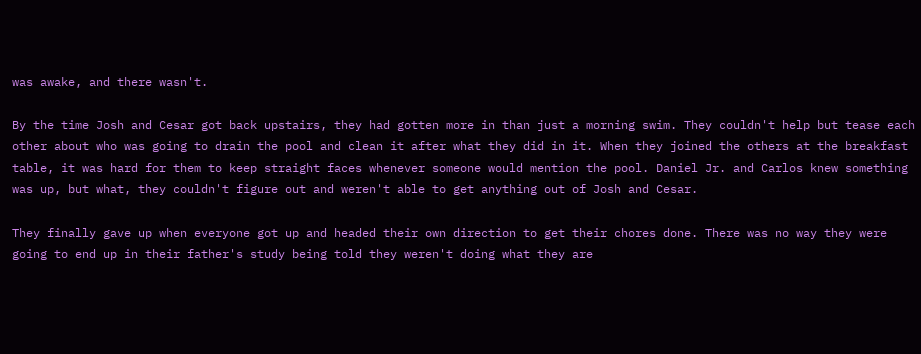was awake, and there wasn't.

By the time Josh and Cesar got back upstairs, they had gotten more in than just a morning swim. They couldn't help but tease each other about who was going to drain the pool and clean it after what they did in it. When they joined the others at the breakfast table, it was hard for them to keep straight faces whenever someone would mention the pool. Daniel Jr. and Carlos knew something was up, but what, they couldn't figure out and weren't able to get anything out of Josh and Cesar.

They finally gave up when everyone got up and headed their own direction to get their chores done. There was no way they were going to end up in their father's study being told they weren't doing what they are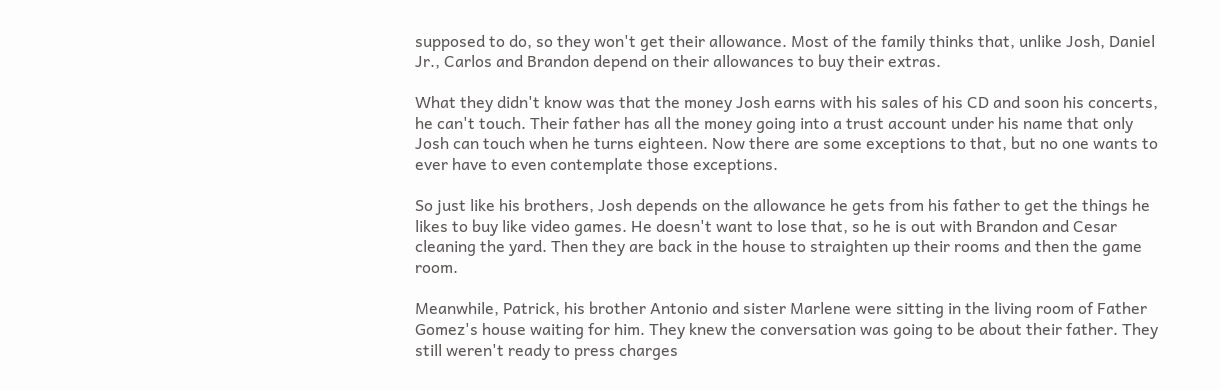supposed to do, so they won't get their allowance. Most of the family thinks that, unlike Josh, Daniel Jr., Carlos and Brandon depend on their allowances to buy their extras.

What they didn't know was that the money Josh earns with his sales of his CD and soon his concerts, he can't touch. Their father has all the money going into a trust account under his name that only Josh can touch when he turns eighteen. Now there are some exceptions to that, but no one wants to ever have to even contemplate those exceptions.

So just like his brothers, Josh depends on the allowance he gets from his father to get the things he likes to buy like video games. He doesn't want to lose that, so he is out with Brandon and Cesar cleaning the yard. Then they are back in the house to straighten up their rooms and then the game room.

Meanwhile, Patrick, his brother Antonio and sister Marlene were sitting in the living room of Father Gomez's house waiting for him. They knew the conversation was going to be about their father. They still weren't ready to press charges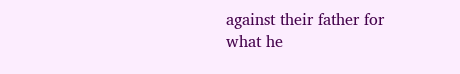against their father for what he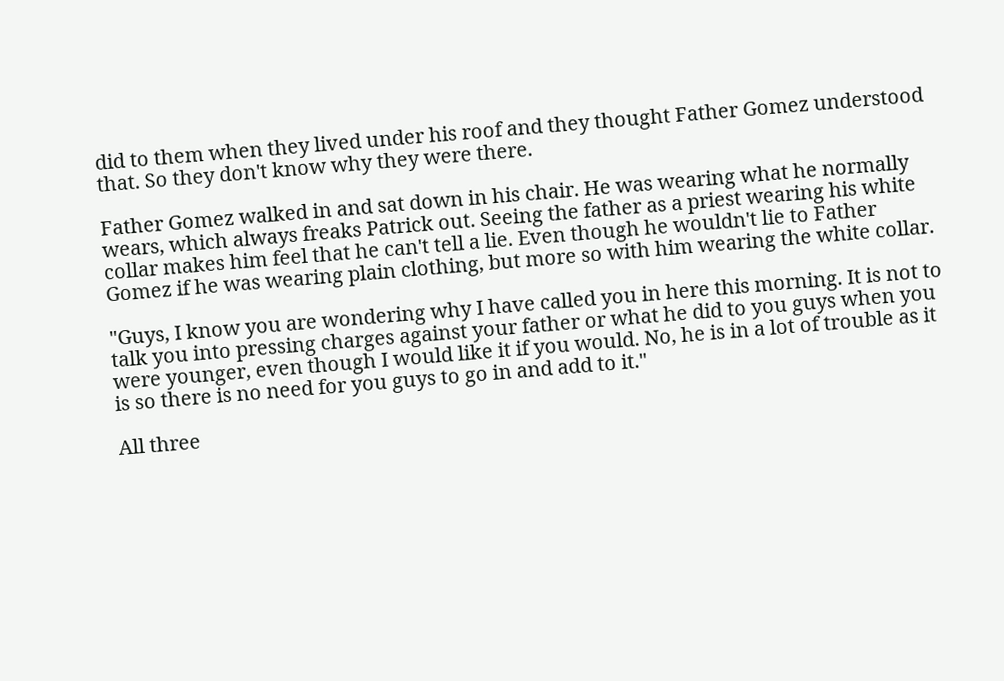did to them when they lived under his roof and they thought Father Gomez understood that. So they don't know why they were there.

Father Gomez walked in and sat down in his chair. He was wearing what he normally wears, which always freaks Patrick out. Seeing the father as a priest wearing his white collar makes him feel that he can't tell a lie. Even though he wouldn't lie to Father Gomez if he was wearing plain clothing, but more so with him wearing the white collar.

"Guys, I know you are wondering why I have called you in here this morning. It is not to talk you into pressing charges against your father or what he did to you guys when you were younger, even though I would like it if you would. No, he is in a lot of trouble as it is so there is no need for you guys to go in and add to it."

All three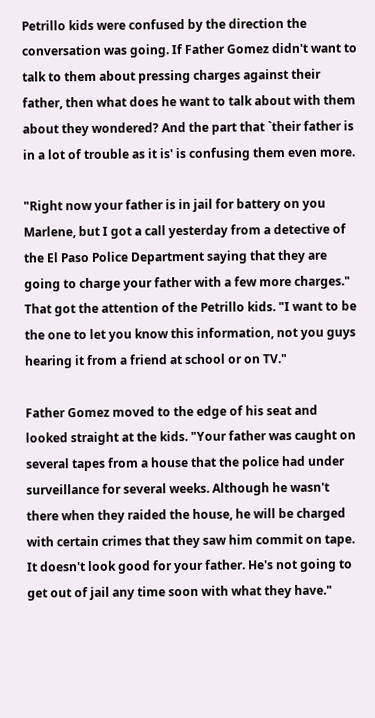Petrillo kids were confused by the direction the conversation was going. If Father Gomez didn't want to talk to them about pressing charges against their father, then what does he want to talk about with them about they wondered? And the part that `their father is in a lot of trouble as it is' is confusing them even more.

"Right now your father is in jail for battery on you Marlene, but I got a call yesterday from a detective of the El Paso Police Department saying that they are going to charge your father with a few more charges." That got the attention of the Petrillo kids. "I want to be the one to let you know this information, not you guys hearing it from a friend at school or on TV."

Father Gomez moved to the edge of his seat and looked straight at the kids. "Your father was caught on several tapes from a house that the police had under surveillance for several weeks. Although he wasn't there when they raided the house, he will be charged with certain crimes that they saw him commit on tape. It doesn't look good for your father. He's not going to get out of jail any time soon with what they have."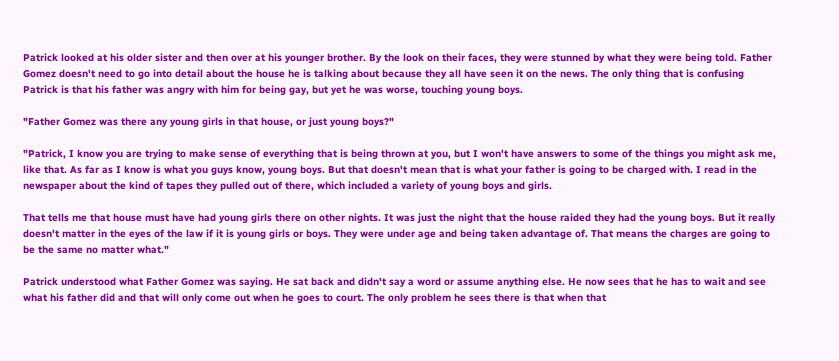Patrick looked at his older sister and then over at his younger brother. By the look on their faces, they were stunned by what they were being told. Father Gomez doesn't need to go into detail about the house he is talking about because they all have seen it on the news. The only thing that is confusing Patrick is that his father was angry with him for being gay, but yet he was worse, touching young boys.

"Father Gomez was there any young girls in that house, or just young boys?"

"Patrick, I know you are trying to make sense of everything that is being thrown at you, but I won't have answers to some of the things you might ask me, like that. As far as I know is what you guys know, young boys. But that doesn't mean that is what your father is going to be charged with. I read in the newspaper about the kind of tapes they pulled out of there, which included a variety of young boys and girls.

That tells me that house must have had young girls there on other nights. It was just the night that the house raided they had the young boys. But it really doesn't matter in the eyes of the law if it is young girls or boys. They were under age and being taken advantage of. That means the charges are going to be the same no matter what."

Patrick understood what Father Gomez was saying. He sat back and didn't say a word or assume anything else. He now sees that he has to wait and see what his father did and that will only come out when he goes to court. The only problem he sees there is that when that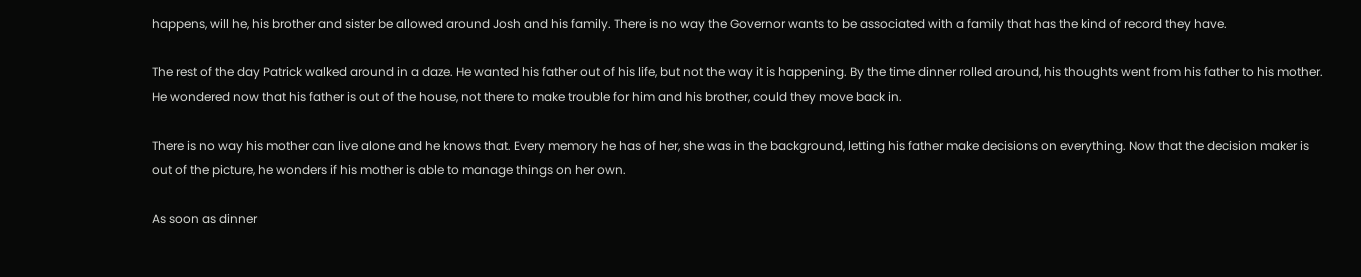happens, will he, his brother and sister be allowed around Josh and his family. There is no way the Governor wants to be associated with a family that has the kind of record they have.

The rest of the day Patrick walked around in a daze. He wanted his father out of his life, but not the way it is happening. By the time dinner rolled around, his thoughts went from his father to his mother. He wondered now that his father is out of the house, not there to make trouble for him and his brother, could they move back in.

There is no way his mother can live alone and he knows that. Every memory he has of her, she was in the background, letting his father make decisions on everything. Now that the decision maker is out of the picture, he wonders if his mother is able to manage things on her own.

As soon as dinner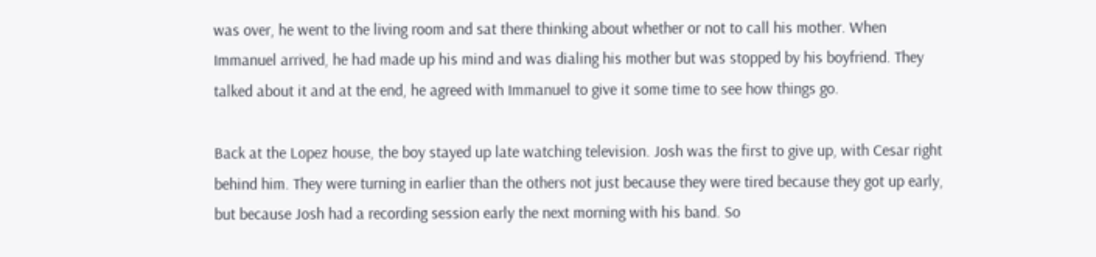was over, he went to the living room and sat there thinking about whether or not to call his mother. When Immanuel arrived, he had made up his mind and was dialing his mother but was stopped by his boyfriend. They talked about it and at the end, he agreed with Immanuel to give it some time to see how things go.

Back at the Lopez house, the boy stayed up late watching television. Josh was the first to give up, with Cesar right behind him. They were turning in earlier than the others not just because they were tired because they got up early, but because Josh had a recording session early the next morning with his band. So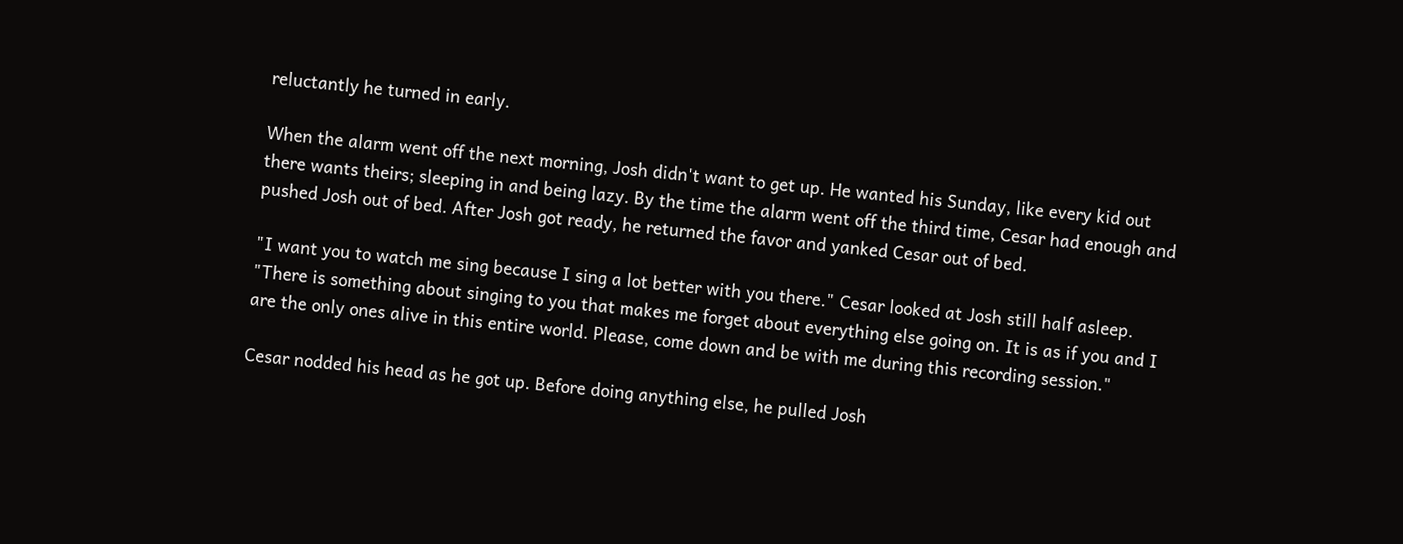reluctantly he turned in early.

When the alarm went off the next morning, Josh didn't want to get up. He wanted his Sunday, like every kid out there wants theirs; sleeping in and being lazy. By the time the alarm went off the third time, Cesar had enough and pushed Josh out of bed. After Josh got ready, he returned the favor and yanked Cesar out of bed.

"I want you to watch me sing because I sing a lot better with you there." Cesar looked at Josh still half asleep. "There is something about singing to you that makes me forget about everything else going on. It is as if you and I are the only ones alive in this entire world. Please, come down and be with me during this recording session."

Cesar nodded his head as he got up. Before doing anything else, he pulled Josh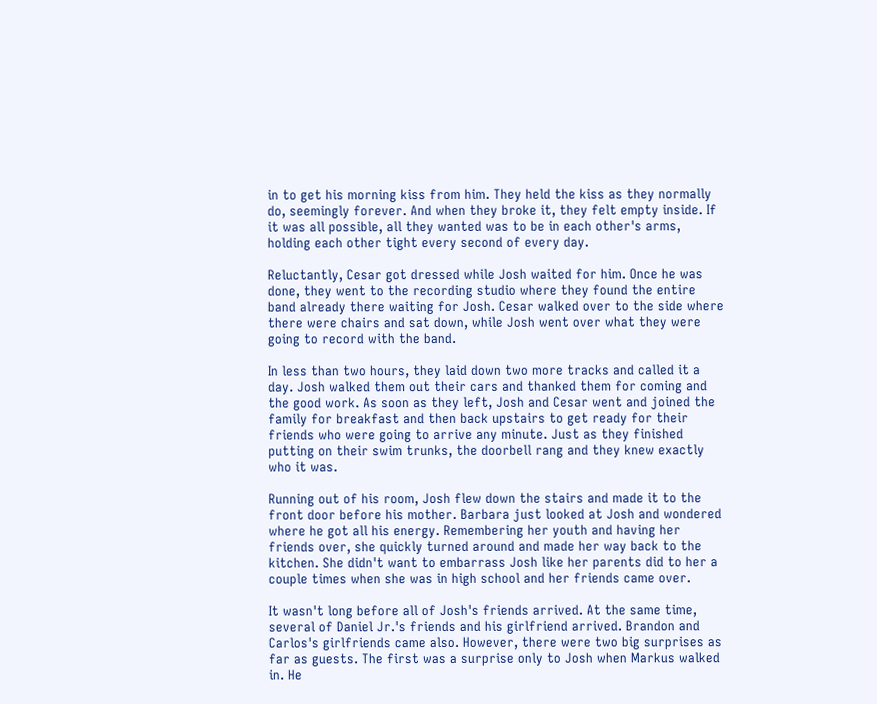in to get his morning kiss from him. They held the kiss as they normally do, seemingly forever. And when they broke it, they felt empty inside. If it was all possible, all they wanted was to be in each other's arms, holding each other tight every second of every day.

Reluctantly, Cesar got dressed while Josh waited for him. Once he was done, they went to the recording studio where they found the entire band already there waiting for Josh. Cesar walked over to the side where there were chairs and sat down, while Josh went over what they were going to record with the band.

In less than two hours, they laid down two more tracks and called it a day. Josh walked them out their cars and thanked them for coming and the good work. As soon as they left, Josh and Cesar went and joined the family for breakfast and then back upstairs to get ready for their friends who were going to arrive any minute. Just as they finished putting on their swim trunks, the doorbell rang and they knew exactly who it was.

Running out of his room, Josh flew down the stairs and made it to the front door before his mother. Barbara just looked at Josh and wondered where he got all his energy. Remembering her youth and having her friends over, she quickly turned around and made her way back to the kitchen. She didn't want to embarrass Josh like her parents did to her a couple times when she was in high school and her friends came over.

It wasn't long before all of Josh's friends arrived. At the same time, several of Daniel Jr.'s friends and his girlfriend arrived. Brandon and Carlos's girlfriends came also. However, there were two big surprises as far as guests. The first was a surprise only to Josh when Markus walked in. He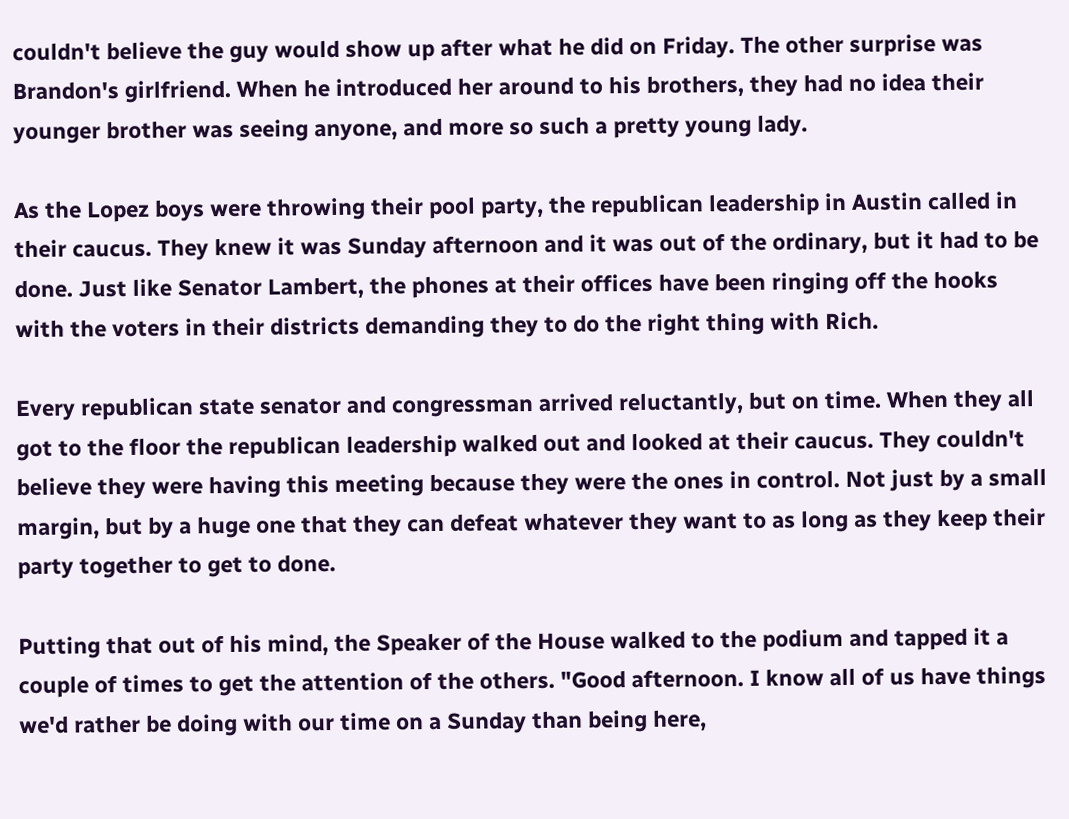couldn't believe the guy would show up after what he did on Friday. The other surprise was Brandon's girlfriend. When he introduced her around to his brothers, they had no idea their younger brother was seeing anyone, and more so such a pretty young lady.

As the Lopez boys were throwing their pool party, the republican leadership in Austin called in their caucus. They knew it was Sunday afternoon and it was out of the ordinary, but it had to be done. Just like Senator Lambert, the phones at their offices have been ringing off the hooks with the voters in their districts demanding they to do the right thing with Rich.

Every republican state senator and congressman arrived reluctantly, but on time. When they all got to the floor the republican leadership walked out and looked at their caucus. They couldn't believe they were having this meeting because they were the ones in control. Not just by a small margin, but by a huge one that they can defeat whatever they want to as long as they keep their party together to get to done.

Putting that out of his mind, the Speaker of the House walked to the podium and tapped it a couple of times to get the attention of the others. "Good afternoon. I know all of us have things we'd rather be doing with our time on a Sunday than being here,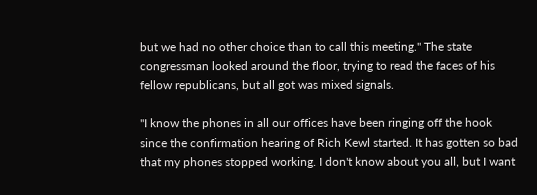but we had no other choice than to call this meeting." The state congressman looked around the floor, trying to read the faces of his fellow republicans, but all got was mixed signals.

"I know the phones in all our offices have been ringing off the hook since the confirmation hearing of Rich Kewl started. It has gotten so bad that my phones stopped working. I don't know about you all, but I want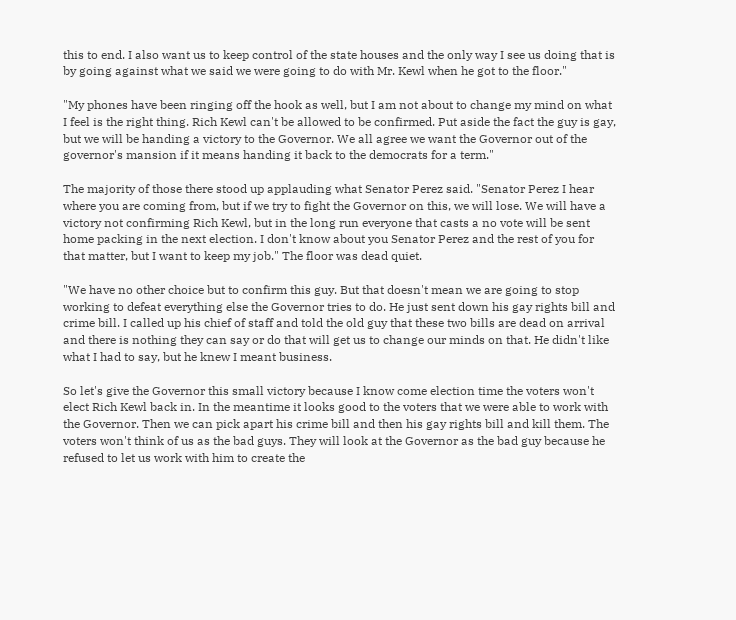this to end. I also want us to keep control of the state houses and the only way I see us doing that is by going against what we said we were going to do with Mr. Kewl when he got to the floor."

"My phones have been ringing off the hook as well, but I am not about to change my mind on what I feel is the right thing. Rich Kewl can't be allowed to be confirmed. Put aside the fact the guy is gay, but we will be handing a victory to the Governor. We all agree we want the Governor out of the governor's mansion if it means handing it back to the democrats for a term."

The majority of those there stood up applauding what Senator Perez said. "Senator Perez I hear where you are coming from, but if we try to fight the Governor on this, we will lose. We will have a victory not confirming Rich Kewl, but in the long run everyone that casts a no vote will be sent home packing in the next election. I don't know about you Senator Perez and the rest of you for that matter, but I want to keep my job." The floor was dead quiet.

"We have no other choice but to confirm this guy. But that doesn't mean we are going to stop working to defeat everything else the Governor tries to do. He just sent down his gay rights bill and crime bill. I called up his chief of staff and told the old guy that these two bills are dead on arrival and there is nothing they can say or do that will get us to change our minds on that. He didn't like what I had to say, but he knew I meant business.

So let's give the Governor this small victory because I know come election time the voters won't elect Rich Kewl back in. In the meantime it looks good to the voters that we were able to work with the Governor. Then we can pick apart his crime bill and then his gay rights bill and kill them. The voters won't think of us as the bad guys. They will look at the Governor as the bad guy because he refused to let us work with him to create the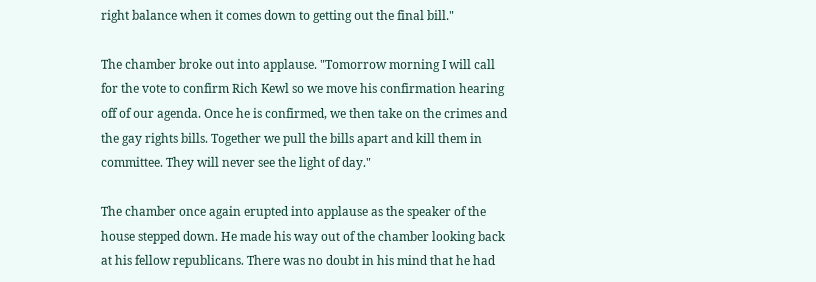right balance when it comes down to getting out the final bill."

The chamber broke out into applause. "Tomorrow morning I will call for the vote to confirm Rich Kewl so we move his confirmation hearing off of our agenda. Once he is confirmed, we then take on the crimes and the gay rights bills. Together we pull the bills apart and kill them in committee. They will never see the light of day."

The chamber once again erupted into applause as the speaker of the house stepped down. He made his way out of the chamber looking back at his fellow republicans. There was no doubt in his mind that he had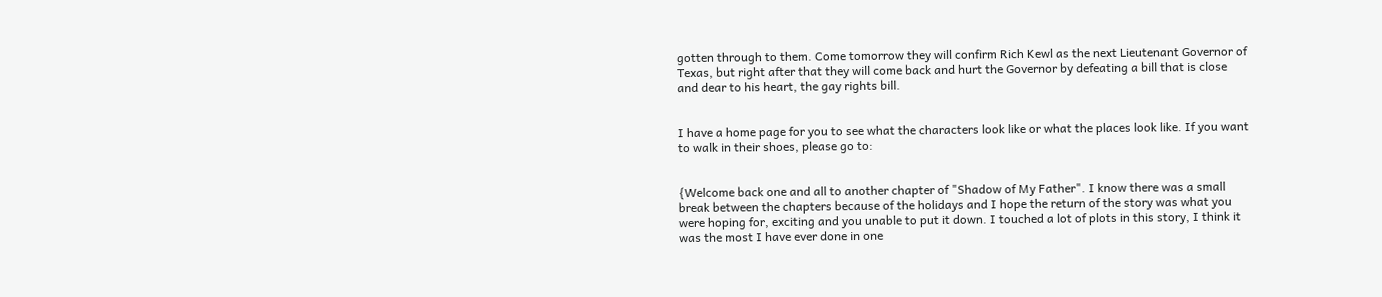gotten through to them. Come tomorrow they will confirm Rich Kewl as the next Lieutenant Governor of Texas, but right after that they will come back and hurt the Governor by defeating a bill that is close and dear to his heart, the gay rights bill.


I have a home page for you to see what the characters look like or what the places look like. If you want to walk in their shoes, please go to:


{Welcome back one and all to another chapter of "Shadow of My Father". I know there was a small break between the chapters because of the holidays and I hope the return of the story was what you were hoping for, exciting and you unable to put it down. I touched a lot of plots in this story, I think it was the most I have ever done in one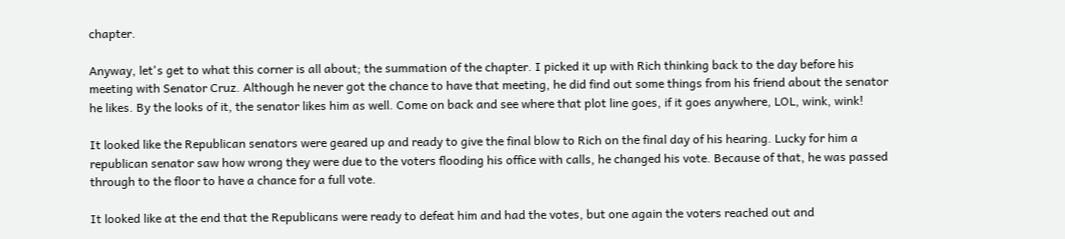chapter.

Anyway, let's get to what this corner is all about; the summation of the chapter. I picked it up with Rich thinking back to the day before his meeting with Senator Cruz. Although he never got the chance to have that meeting, he did find out some things from his friend about the senator he likes. By the looks of it, the senator likes him as well. Come on back and see where that plot line goes, if it goes anywhere, LOL, wink, wink!

It looked like the Republican senators were geared up and ready to give the final blow to Rich on the final day of his hearing. Lucky for him a republican senator saw how wrong they were due to the voters flooding his office with calls, he changed his vote. Because of that, he was passed through to the floor to have a chance for a full vote.

It looked like at the end that the Republicans were ready to defeat him and had the votes, but one again the voters reached out and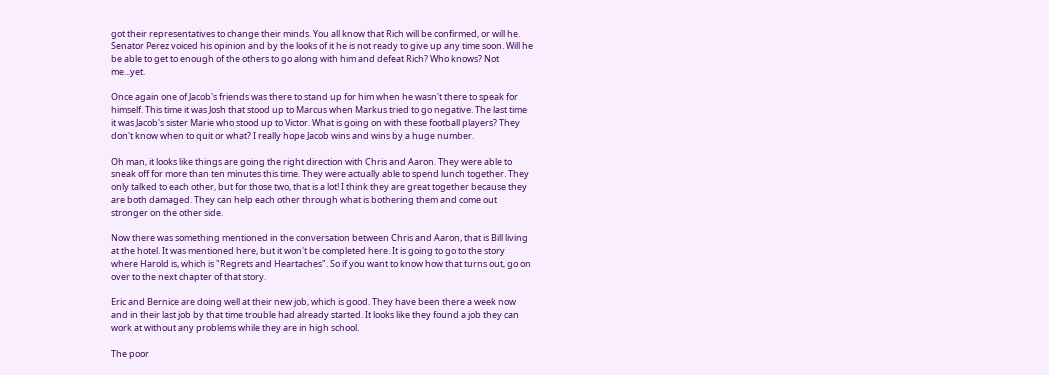got their representatives to change their minds. You all know that Rich will be confirmed, or will he. Senator Perez voiced his opinion and by the looks of it he is not ready to give up any time soon. Will he be able to get to enough of the others to go along with him and defeat Rich? Who knows? Not me...yet.

Once again one of Jacob's friends was there to stand up for him when he wasn't there to speak for himself. This time it was Josh that stood up to Marcus when Markus tried to go negative. The last time it was Jacob's sister Marie who stood up to Victor. What is going on with these football players? They don't know when to quit or what? I really hope Jacob wins and wins by a huge number.

Oh man, it looks like things are going the right direction with Chris and Aaron. They were able to sneak off for more than ten minutes this time. They were actually able to spend lunch together. They only talked to each other, but for those two, that is a lot! I think they are great together because they are both damaged. They can help each other through what is bothering them and come out stronger on the other side.

Now there was something mentioned in the conversation between Chris and Aaron, that is Bill living at the hotel. It was mentioned here, but it won't be completed here. It is going to go to the story where Harold is, which is "Regrets and Heartaches". So if you want to know how that turns out, go on over to the next chapter of that story.

Eric and Bernice are doing well at their new job, which is good. They have been there a week now and in their last job by that time trouble had already started. It looks like they found a job they can work at without any problems while they are in high school.

The poor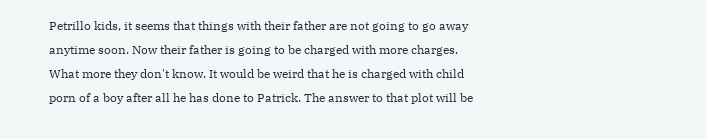Petrillo kids, it seems that things with their father are not going to go away anytime soon. Now their father is going to be charged with more charges. What more they don't know. It would be weird that he is charged with child porn of a boy after all he has done to Patrick. The answer to that plot will be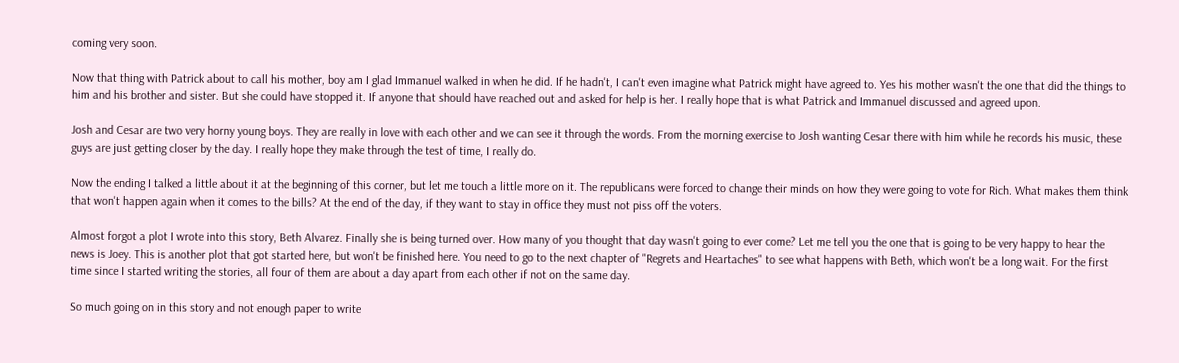coming very soon.

Now that thing with Patrick about to call his mother, boy am I glad Immanuel walked in when he did. If he hadn't, I can't even imagine what Patrick might have agreed to. Yes his mother wasn't the one that did the things to him and his brother and sister. But she could have stopped it. If anyone that should have reached out and asked for help is her. I really hope that is what Patrick and Immanuel discussed and agreed upon.

Josh and Cesar are two very horny young boys. They are really in love with each other and we can see it through the words. From the morning exercise to Josh wanting Cesar there with him while he records his music, these guys are just getting closer by the day. I really hope they make through the test of time, I really do.

Now the ending I talked a little about it at the beginning of this corner, but let me touch a little more on it. The republicans were forced to change their minds on how they were going to vote for Rich. What makes them think that won't happen again when it comes to the bills? At the end of the day, if they want to stay in office they must not piss off the voters.

Almost forgot a plot I wrote into this story, Beth Alvarez. Finally she is being turned over. How many of you thought that day wasn't going to ever come? Let me tell you the one that is going to be very happy to hear the news is Joey. This is another plot that got started here, but won't be finished here. You need to go to the next chapter of "Regrets and Heartaches" to see what happens with Beth, which won't be a long wait. For the first time since I started writing the stories, all four of them are about a day apart from each other if not on the same day.

So much going on in this story and not enough paper to write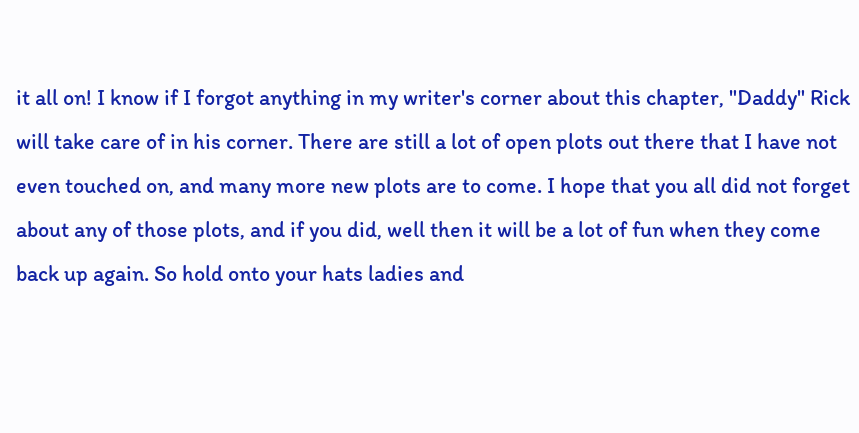it all on! I know if I forgot anything in my writer's corner about this chapter, "Daddy" Rick will take care of in his corner. There are still a lot of open plots out there that I have not even touched on, and many more new plots are to come. I hope that you all did not forget about any of those plots, and if you did, well then it will be a lot of fun when they come back up again. So hold onto your hats ladies and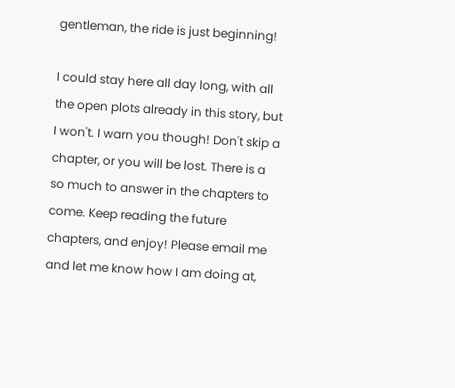gentleman, the ride is just beginning!

I could stay here all day long, with all the open plots already in this story, but I won't. I warn you though! Don't skip a chapter, or you will be lost. There is a so much to answer in the chapters to come. Keep reading the future chapters, and enjoy! Please email me and let me know how I am doing at,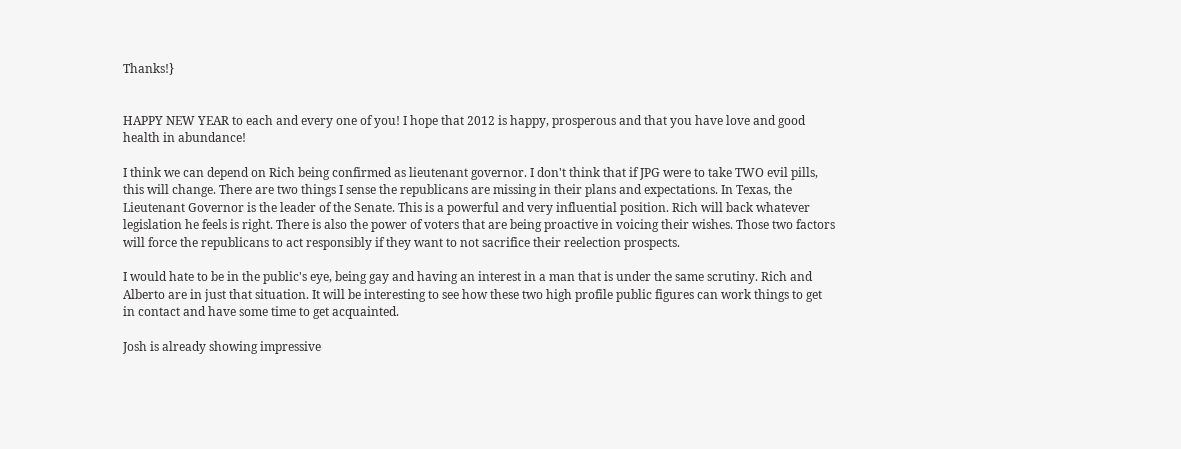Thanks!}


HAPPY NEW YEAR to each and every one of you! I hope that 2012 is happy, prosperous and that you have love and good health in abundance!

I think we can depend on Rich being confirmed as lieutenant governor. I don't think that if JPG were to take TWO evil pills, this will change. There are two things I sense the republicans are missing in their plans and expectations. In Texas, the Lieutenant Governor is the leader of the Senate. This is a powerful and very influential position. Rich will back whatever legislation he feels is right. There is also the power of voters that are being proactive in voicing their wishes. Those two factors will force the republicans to act responsibly if they want to not sacrifice their reelection prospects.

I would hate to be in the public's eye, being gay and having an interest in a man that is under the same scrutiny. Rich and Alberto are in just that situation. It will be interesting to see how these two high profile public figures can work things to get in contact and have some time to get acquainted.

Josh is already showing impressive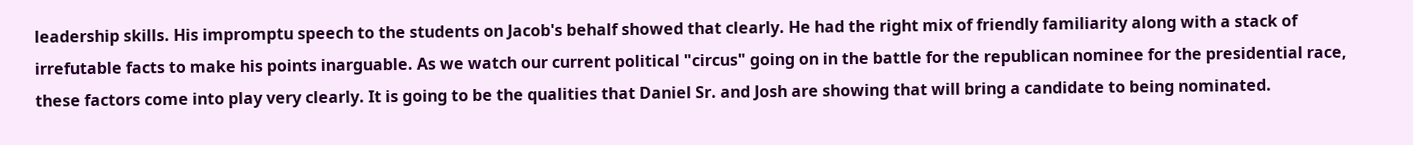leadership skills. His impromptu speech to the students on Jacob's behalf showed that clearly. He had the right mix of friendly familiarity along with a stack of irrefutable facts to make his points inarguable. As we watch our current political "circus" going on in the battle for the republican nominee for the presidential race, these factors come into play very clearly. It is going to be the qualities that Daniel Sr. and Josh are showing that will bring a candidate to being nominated.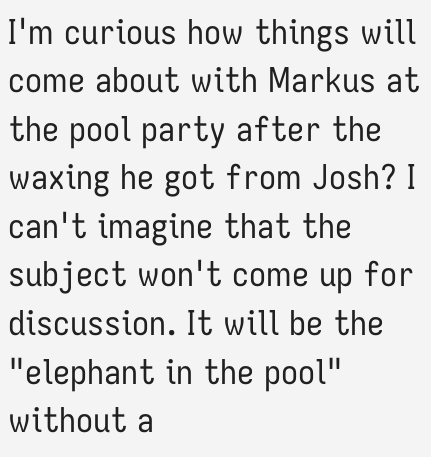I'm curious how things will come about with Markus at the pool party after the waxing he got from Josh? I can't imagine that the subject won't come up for discussion. It will be the "elephant in the pool" without a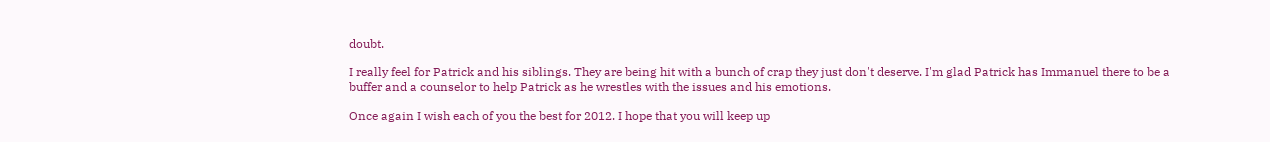doubt.

I really feel for Patrick and his siblings. They are being hit with a bunch of crap they just don't deserve. I'm glad Patrick has Immanuel there to be a buffer and a counselor to help Patrick as he wrestles with the issues and his emotions.

Once again I wish each of you the best for 2012. I hope that you will keep up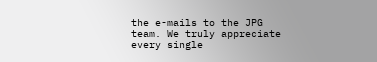the e-mails to the JPG team. We truly appreciate every single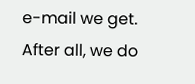e-mail we get. After all, we do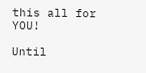this all for YOU!

Until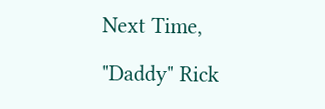Next Time,

"Daddy" Rick